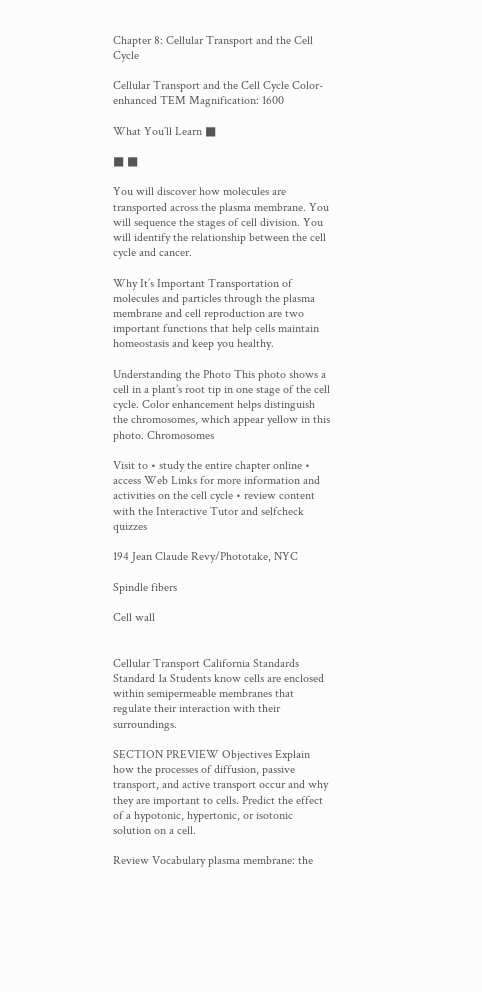Chapter 8: Cellular Transport and the Cell Cycle

Cellular Transport and the Cell Cycle Color-enhanced TEM Magnification: 1600

What You’ll Learn ■

■ ■

You will discover how molecules are transported across the plasma membrane. You will sequence the stages of cell division. You will identify the relationship between the cell cycle and cancer.

Why It’s Important Transportation of molecules and particles through the plasma membrane and cell reproduction are two important functions that help cells maintain homeostasis and keep you healthy.

Understanding the Photo This photo shows a cell in a plant’s root tip in one stage of the cell cycle. Color enhancement helps distinguish the chromosomes, which appear yellow in this photo. Chromosomes

Visit to • study the entire chapter online • access Web Links for more information and activities on the cell cycle • review content with the Interactive Tutor and selfcheck quizzes

194 Jean Claude Revy/Phototake, NYC

Spindle fibers

Cell wall


Cellular Transport California Standards Standard 1a Students know cells are enclosed within semipermeable membranes that regulate their interaction with their surroundings.

SECTION PREVIEW Objectives Explain how the processes of diffusion, passive transport, and active transport occur and why they are important to cells. Predict the effect of a hypotonic, hypertonic, or isotonic solution on a cell.

Review Vocabulary plasma membrane: the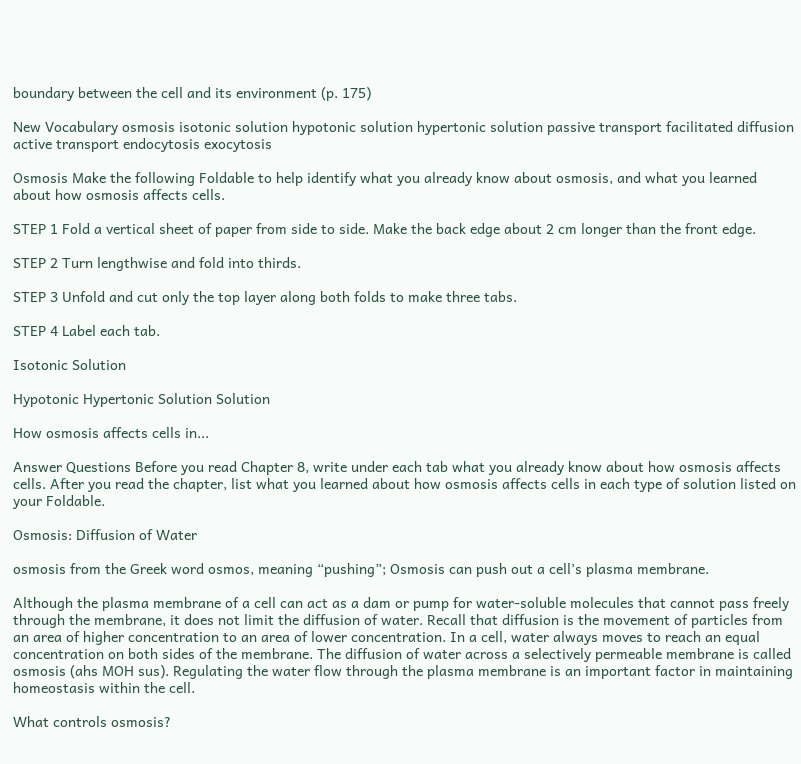boundary between the cell and its environment (p. 175)

New Vocabulary osmosis isotonic solution hypotonic solution hypertonic solution passive transport facilitated diffusion active transport endocytosis exocytosis

Osmosis Make the following Foldable to help identify what you already know about osmosis, and what you learned about how osmosis affects cells.

STEP 1 Fold a vertical sheet of paper from side to side. Make the back edge about 2 cm longer than the front edge.

STEP 2 Turn lengthwise and fold into thirds.

STEP 3 Unfold and cut only the top layer along both folds to make three tabs.

STEP 4 Label each tab.

Isotonic Solution

Hypotonic Hypertonic Solution Solution

How osmosis affects cells in...

Answer Questions Before you read Chapter 8, write under each tab what you already know about how osmosis affects cells. After you read the chapter, list what you learned about how osmosis affects cells in each type of solution listed on your Foldable.

Osmosis: Diffusion of Water

osmosis from the Greek word osmos, meaning “pushing”; Osmosis can push out a cell’s plasma membrane.

Although the plasma membrane of a cell can act as a dam or pump for water-soluble molecules that cannot pass freely through the membrane, it does not limit the diffusion of water. Recall that diffusion is the movement of particles from an area of higher concentration to an area of lower concentration. In a cell, water always moves to reach an equal concentration on both sides of the membrane. The diffusion of water across a selectively permeable membrane is called osmosis (ahs MOH sus). Regulating the water flow through the plasma membrane is an important factor in maintaining homeostasis within the cell.

What controls osmosis?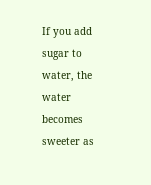If you add sugar to water, the water becomes sweeter as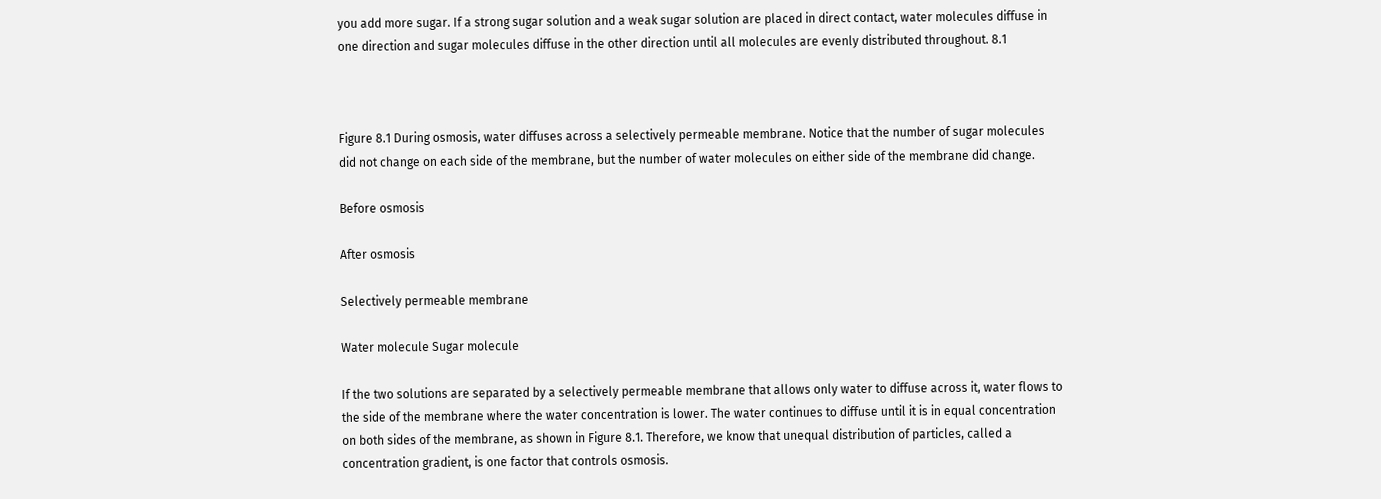you add more sugar. If a strong sugar solution and a weak sugar solution are placed in direct contact, water molecules diffuse in one direction and sugar molecules diffuse in the other direction until all molecules are evenly distributed throughout. 8.1



Figure 8.1 During osmosis, water diffuses across a selectively permeable membrane. Notice that the number of sugar molecules did not change on each side of the membrane, but the number of water molecules on either side of the membrane did change.

Before osmosis

After osmosis

Selectively permeable membrane

Water molecule Sugar molecule

If the two solutions are separated by a selectively permeable membrane that allows only water to diffuse across it, water flows to the side of the membrane where the water concentration is lower. The water continues to diffuse until it is in equal concentration on both sides of the membrane, as shown in Figure 8.1. Therefore, we know that unequal distribution of particles, called a concentration gradient, is one factor that controls osmosis.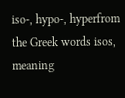iso-, hypo-, hyperfrom the Greek words isos, meaning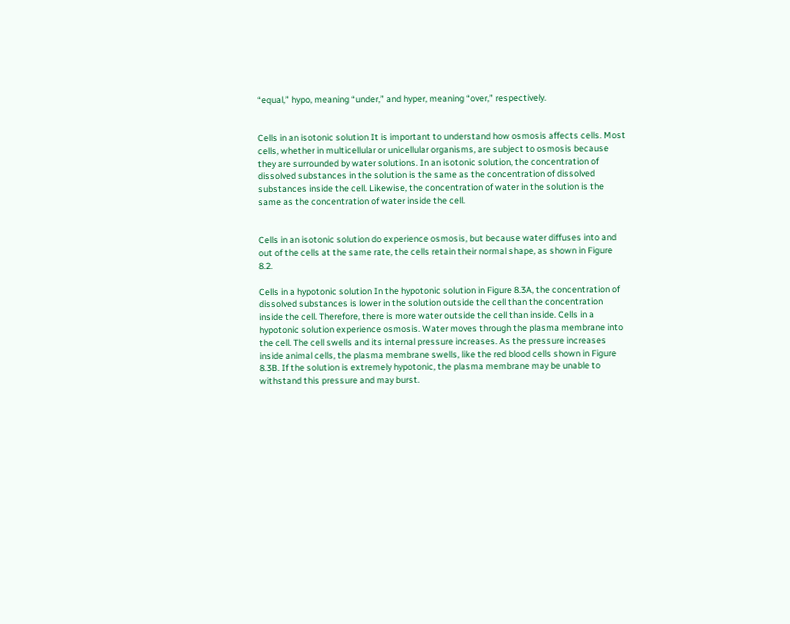“equal,” hypo, meaning “under,” and hyper, meaning “over,” respectively.


Cells in an isotonic solution It is important to understand how osmosis affects cells. Most cells, whether in multicellular or unicellular organisms, are subject to osmosis because they are surrounded by water solutions. In an isotonic solution, the concentration of dissolved substances in the solution is the same as the concentration of dissolved substances inside the cell. Likewise, the concentration of water in the solution is the same as the concentration of water inside the cell.


Cells in an isotonic solution do experience osmosis, but because water diffuses into and out of the cells at the same rate, the cells retain their normal shape, as shown in Figure 8.2.

Cells in a hypotonic solution In the hypotonic solution in Figure 8.3A, the concentration of dissolved substances is lower in the solution outside the cell than the concentration inside the cell. Therefore, there is more water outside the cell than inside. Cells in a hypotonic solution experience osmosis. Water moves through the plasma membrane into the cell. The cell swells and its internal pressure increases. As the pressure increases inside animal cells, the plasma membrane swells, like the red blood cells shown in Figure 8.3B. If the solution is extremely hypotonic, the plasma membrane may be unable to withstand this pressure and may burst.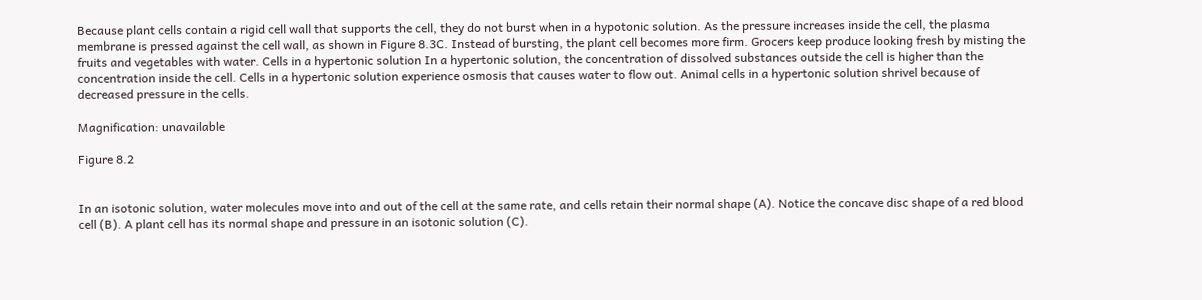Because plant cells contain a rigid cell wall that supports the cell, they do not burst when in a hypotonic solution. As the pressure increases inside the cell, the plasma membrane is pressed against the cell wall, as shown in Figure 8.3C. Instead of bursting, the plant cell becomes more firm. Grocers keep produce looking fresh by misting the fruits and vegetables with water. Cells in a hypertonic solution In a hypertonic solution, the concentration of dissolved substances outside the cell is higher than the concentration inside the cell. Cells in a hypertonic solution experience osmosis that causes water to flow out. Animal cells in a hypertonic solution shrivel because of decreased pressure in the cells.

Magnification: unavailable

Figure 8.2


In an isotonic solution, water molecules move into and out of the cell at the same rate, and cells retain their normal shape (A). Notice the concave disc shape of a red blood cell (B). A plant cell has its normal shape and pressure in an isotonic solution (C).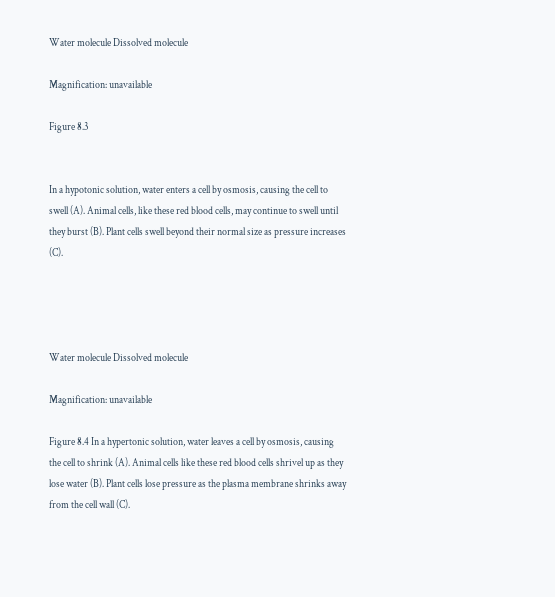Water molecule Dissolved molecule

Magnification: unavailable

Figure 8.3


In a hypotonic solution, water enters a cell by osmosis, causing the cell to swell (A). Animal cells, like these red blood cells, may continue to swell until they burst (B). Plant cells swell beyond their normal size as pressure increases (C).




Water molecule Dissolved molecule

Magnification: unavailable

Figure 8.4 In a hypertonic solution, water leaves a cell by osmosis, causing the cell to shrink (A). Animal cells like these red blood cells shrivel up as they lose water (B). Plant cells lose pressure as the plasma membrane shrinks away from the cell wall (C).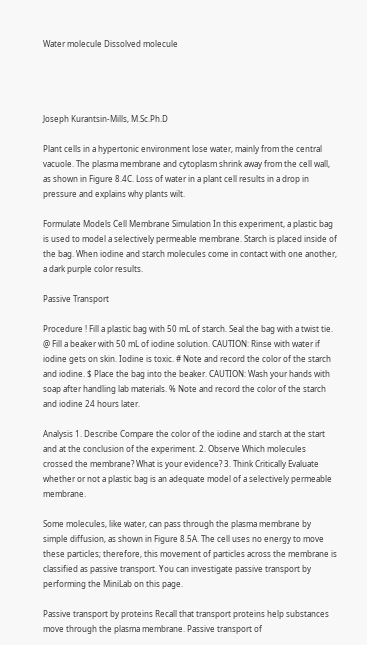Water molecule Dissolved molecule




Joseph Kurantsin-Mills, M.Sc.Ph.D

Plant cells in a hypertonic environment lose water, mainly from the central vacuole. The plasma membrane and cytoplasm shrink away from the cell wall, as shown in Figure 8.4C. Loss of water in a plant cell results in a drop in pressure and explains why plants wilt.

Formulate Models Cell Membrane Simulation In this experiment, a plastic bag is used to model a selectively permeable membrane. Starch is placed inside of the bag. When iodine and starch molecules come in contact with one another, a dark purple color results.

Passive Transport

Procedure ! Fill a plastic bag with 50 mL of starch. Seal the bag with a twist tie. @ Fill a beaker with 50 mL of iodine solution. CAUTION: Rinse with water if iodine gets on skin. Iodine is toxic. # Note and record the color of the starch and iodine. $ Place the bag into the beaker. CAUTION: Wash your hands with soap after handling lab materials. % Note and record the color of the starch and iodine 24 hours later.

Analysis 1. Describe Compare the color of the iodine and starch at the start and at the conclusion of the experiment. 2. Observe Which molecules crossed the membrane? What is your evidence? 3. Think Critically Evaluate whether or not a plastic bag is an adequate model of a selectively permeable membrane.

Some molecules, like water, can pass through the plasma membrane by simple diffusion, as shown in Figure 8.5A. The cell uses no energy to move these particles; therefore, this movement of particles across the membrane is classified as passive transport. You can investigate passive transport by performing the MiniLab on this page.

Passive transport by proteins Recall that transport proteins help substances move through the plasma membrane. Passive transport of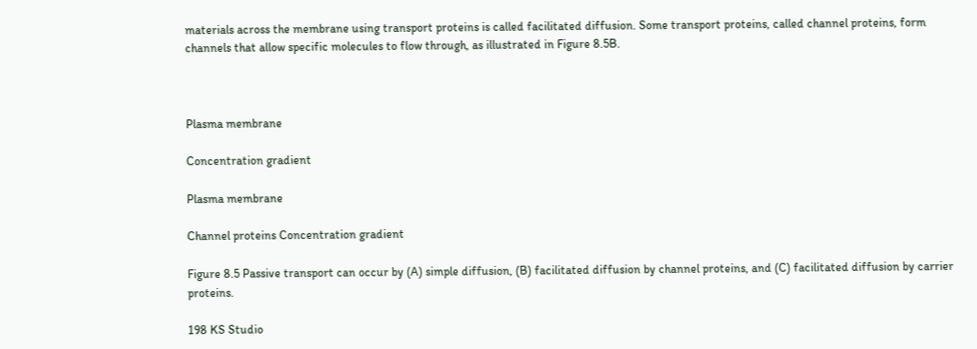materials across the membrane using transport proteins is called facilitated diffusion. Some transport proteins, called channel proteins, form channels that allow specific molecules to flow through, as illustrated in Figure 8.5B.



Plasma membrane

Concentration gradient

Plasma membrane

Channel proteins Concentration gradient

Figure 8.5 Passive transport can occur by (A) simple diffusion, (B) facilitated diffusion by channel proteins, and (C) facilitated diffusion by carrier proteins.

198 KS Studio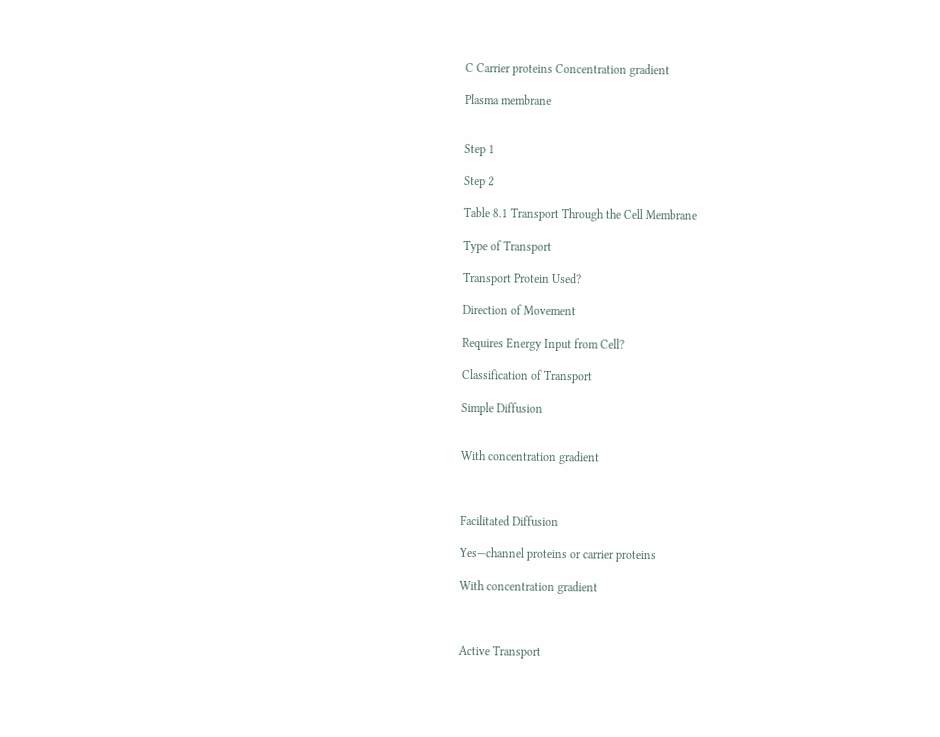C Carrier proteins Concentration gradient

Plasma membrane


Step 1

Step 2

Table 8.1 Transport Through the Cell Membrane

Type of Transport

Transport Protein Used?

Direction of Movement

Requires Energy Input from Cell?

Classification of Transport

Simple Diffusion


With concentration gradient



Facilitated Diffusion

Yes—channel proteins or carrier proteins

With concentration gradient



Active Transport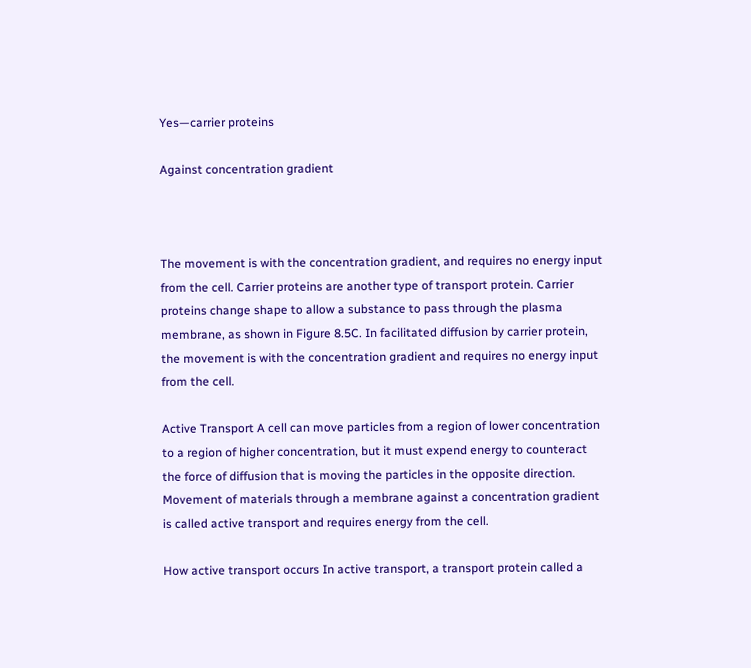Yes—carrier proteins

Against concentration gradient



The movement is with the concentration gradient, and requires no energy input from the cell. Carrier proteins are another type of transport protein. Carrier proteins change shape to allow a substance to pass through the plasma membrane, as shown in Figure 8.5C. In facilitated diffusion by carrier protein, the movement is with the concentration gradient and requires no energy input from the cell.

Active Transport A cell can move particles from a region of lower concentration to a region of higher concentration, but it must expend energy to counteract the force of diffusion that is moving the particles in the opposite direction. Movement of materials through a membrane against a concentration gradient is called active transport and requires energy from the cell.

How active transport occurs In active transport, a transport protein called a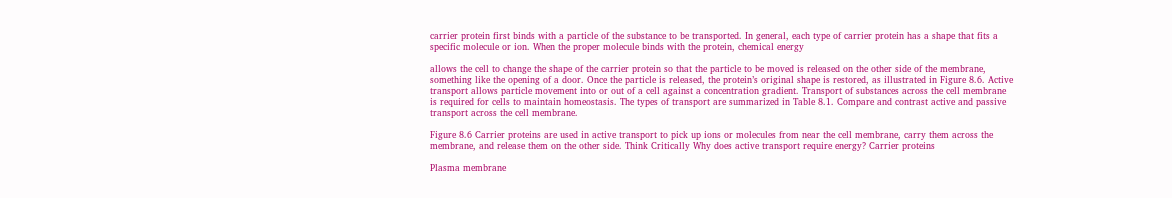carrier protein first binds with a particle of the substance to be transported. In general, each type of carrier protein has a shape that fits a specific molecule or ion. When the proper molecule binds with the protein, chemical energy

allows the cell to change the shape of the carrier protein so that the particle to be moved is released on the other side of the membrane, something like the opening of a door. Once the particle is released, the protein’s original shape is restored, as illustrated in Figure 8.6. Active transport allows particle movement into or out of a cell against a concentration gradient. Transport of substances across the cell membrane is required for cells to maintain homeostasis. The types of transport are summarized in Table 8.1. Compare and contrast active and passive transport across the cell membrane.

Figure 8.6 Carrier proteins are used in active transport to pick up ions or molecules from near the cell membrane, carry them across the membrane, and release them on the other side. Think Critically Why does active transport require energy? Carrier proteins

Plasma membrane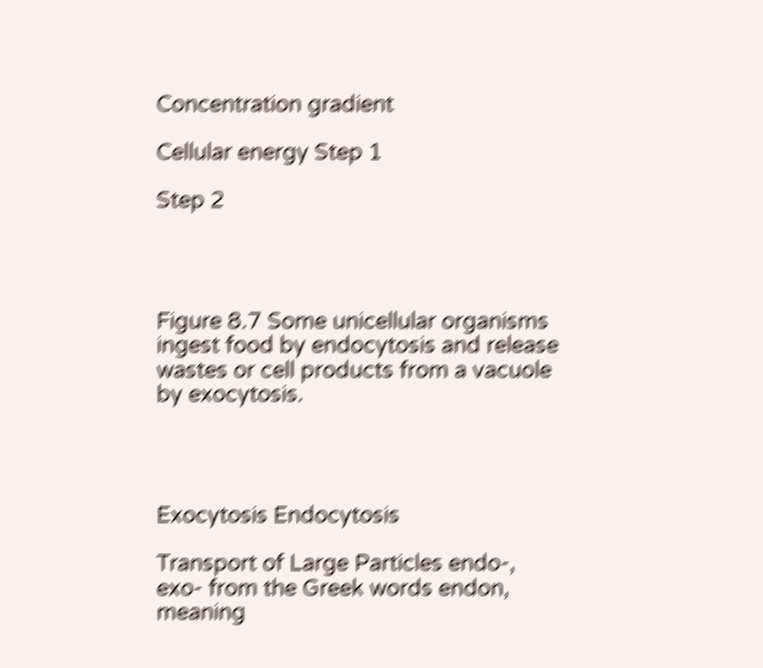Concentration gradient

Cellular energy Step 1

Step 2




Figure 8.7 Some unicellular organisms ingest food by endocytosis and release wastes or cell products from a vacuole by exocytosis.




Exocytosis Endocytosis

Transport of Large Particles endo-, exo- from the Greek words endon, meaning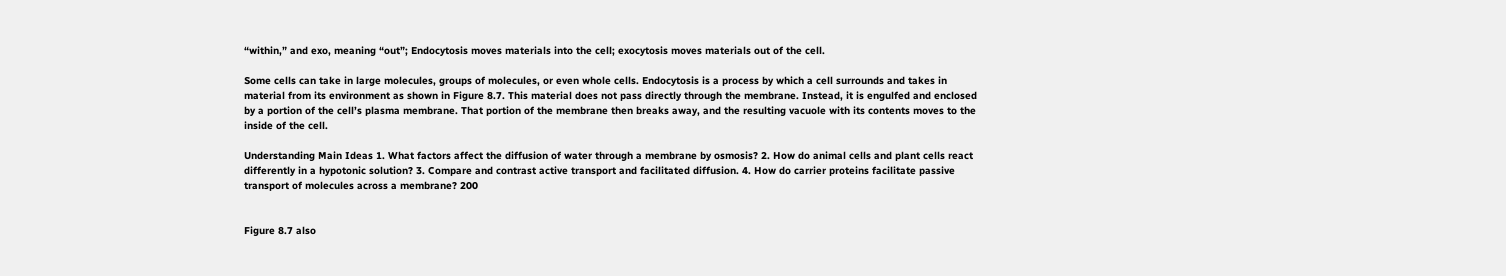“within,” and exo, meaning “out”; Endocytosis moves materials into the cell; exocytosis moves materials out of the cell.

Some cells can take in large molecules, groups of molecules, or even whole cells. Endocytosis is a process by which a cell surrounds and takes in material from its environment as shown in Figure 8.7. This material does not pass directly through the membrane. Instead, it is engulfed and enclosed by a portion of the cell’s plasma membrane. That portion of the membrane then breaks away, and the resulting vacuole with its contents moves to the inside of the cell.

Understanding Main Ideas 1. What factors affect the diffusion of water through a membrane by osmosis? 2. How do animal cells and plant cells react differently in a hypotonic solution? 3. Compare and contrast active transport and facilitated diffusion. 4. How do carrier proteins facilitate passive transport of molecules across a membrane? 200


Figure 8.7 also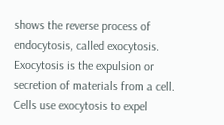shows the reverse process of endocytosis, called exocytosis. Exocytosis is the expulsion or secretion of materials from a cell. Cells use exocytosis to expel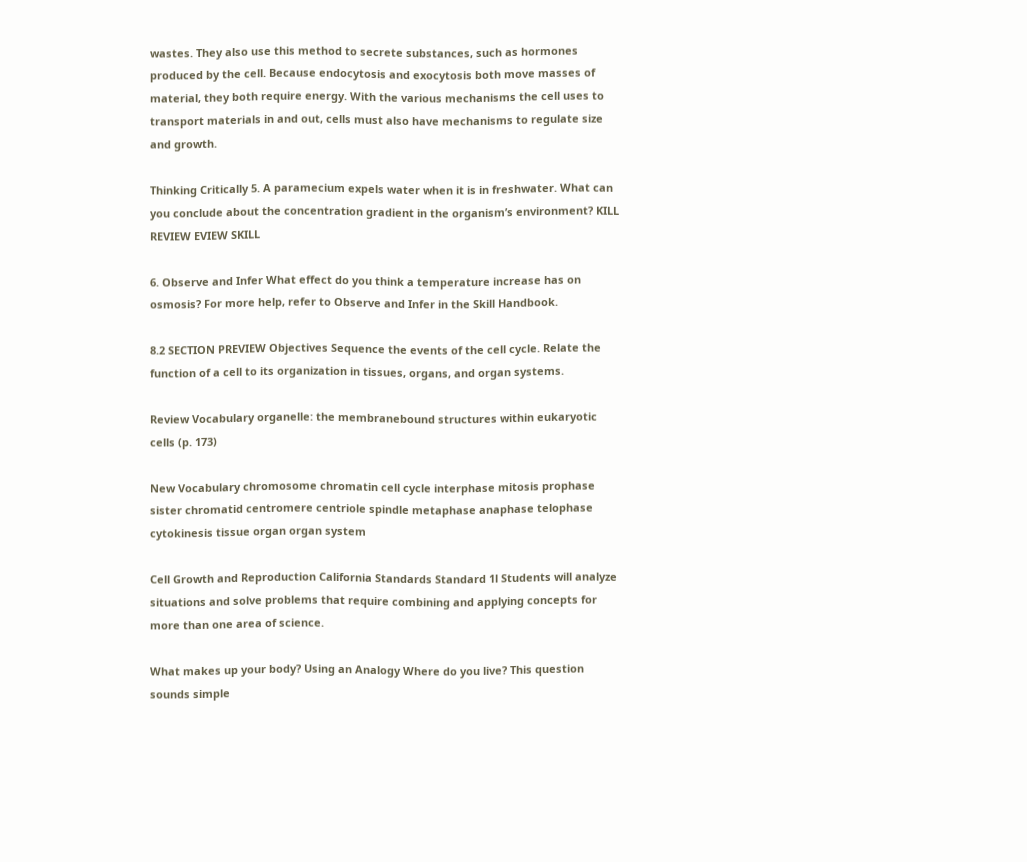wastes. They also use this method to secrete substances, such as hormones produced by the cell. Because endocytosis and exocytosis both move masses of material, they both require energy. With the various mechanisms the cell uses to transport materials in and out, cells must also have mechanisms to regulate size and growth.

Thinking Critically 5. A paramecium expels water when it is in freshwater. What can you conclude about the concentration gradient in the organism’s environment? KILL REVIEW EVIEW SKILL

6. Observe and Infer What effect do you think a temperature increase has on osmosis? For more help, refer to Observe and Infer in the Skill Handbook.

8.2 SECTION PREVIEW Objectives Sequence the events of the cell cycle. Relate the function of a cell to its organization in tissues, organs, and organ systems.

Review Vocabulary organelle: the membranebound structures within eukaryotic cells (p. 173)

New Vocabulary chromosome chromatin cell cycle interphase mitosis prophase sister chromatid centromere centriole spindle metaphase anaphase telophase cytokinesis tissue organ organ system

Cell Growth and Reproduction California Standards Standard 1l Students will analyze situations and solve problems that require combining and applying concepts for more than one area of science.

What makes up your body? Using an Analogy Where do you live? This question sounds simple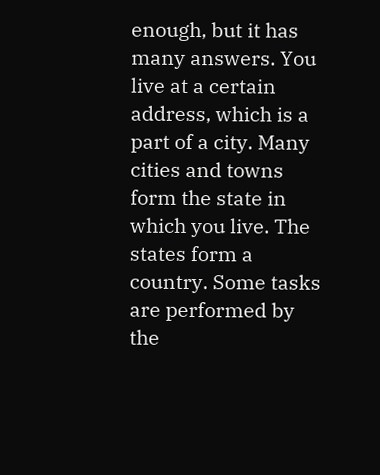enough, but it has many answers. You live at a certain address, which is a part of a city. Many cities and towns form the state in which you live. The states form a country. Some tasks are performed by the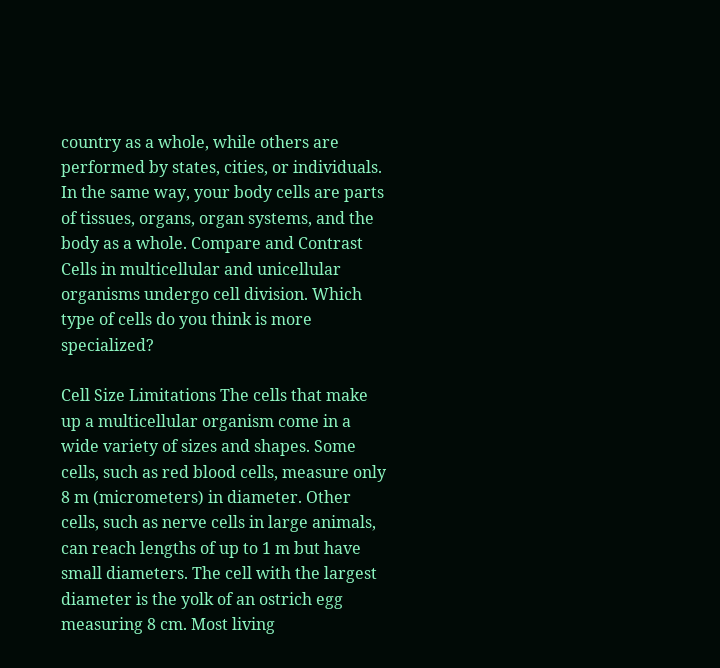country as a whole, while others are performed by states, cities, or individuals. In the same way, your body cells are parts of tissues, organs, organ systems, and the body as a whole. Compare and Contrast Cells in multicellular and unicellular organisms undergo cell division. Which type of cells do you think is more specialized?

Cell Size Limitations The cells that make up a multicellular organism come in a wide variety of sizes and shapes. Some cells, such as red blood cells, measure only 8 m (micrometers) in diameter. Other cells, such as nerve cells in large animals, can reach lengths of up to 1 m but have small diameters. The cell with the largest diameter is the yolk of an ostrich egg measuring 8 cm. Most living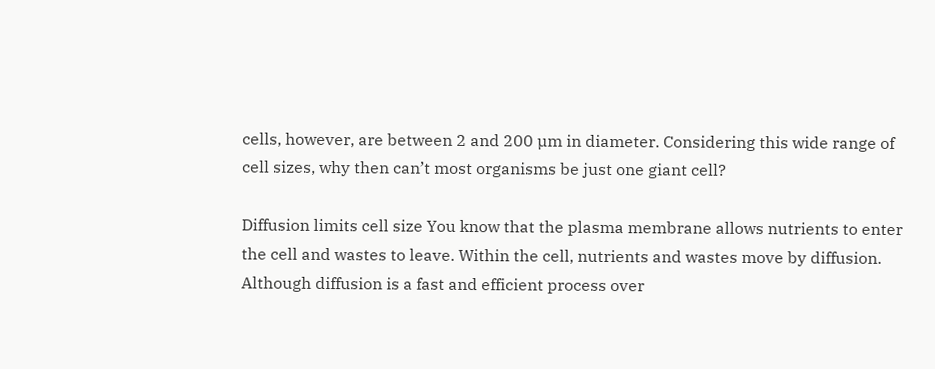cells, however, are between 2 and 200 µm in diameter. Considering this wide range of cell sizes, why then can’t most organisms be just one giant cell?

Diffusion limits cell size You know that the plasma membrane allows nutrients to enter the cell and wastes to leave. Within the cell, nutrients and wastes move by diffusion. Although diffusion is a fast and efficient process over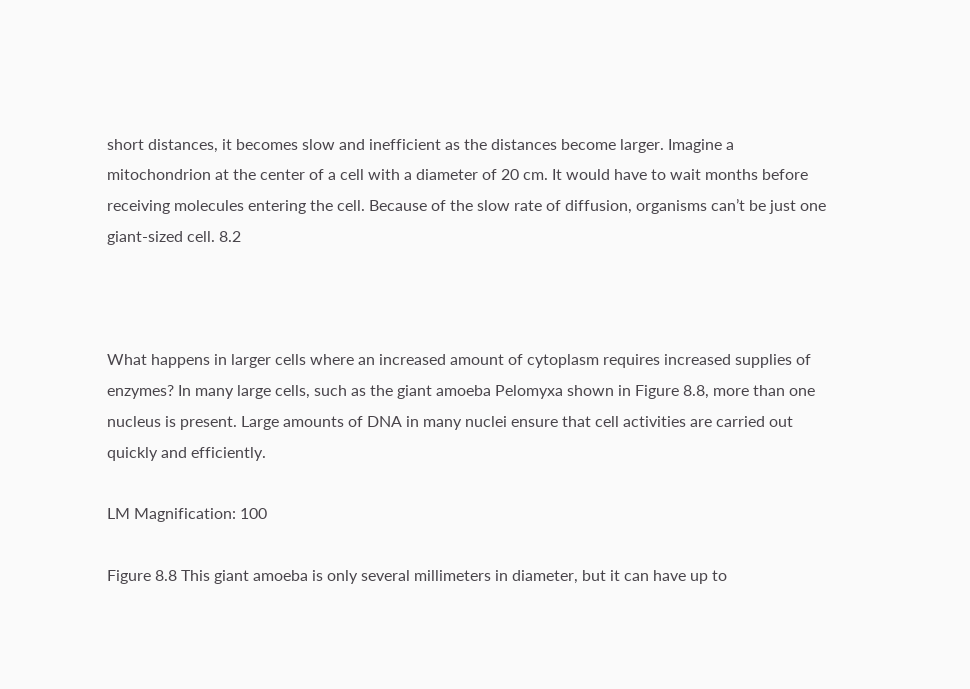short distances, it becomes slow and inefficient as the distances become larger. Imagine a mitochondrion at the center of a cell with a diameter of 20 cm. It would have to wait months before receiving molecules entering the cell. Because of the slow rate of diffusion, organisms can’t be just one giant-sized cell. 8.2



What happens in larger cells where an increased amount of cytoplasm requires increased supplies of enzymes? In many large cells, such as the giant amoeba Pelomyxa shown in Figure 8.8, more than one nucleus is present. Large amounts of DNA in many nuclei ensure that cell activities are carried out quickly and efficiently.

LM Magnification: 100

Figure 8.8 This giant amoeba is only several millimeters in diameter, but it can have up to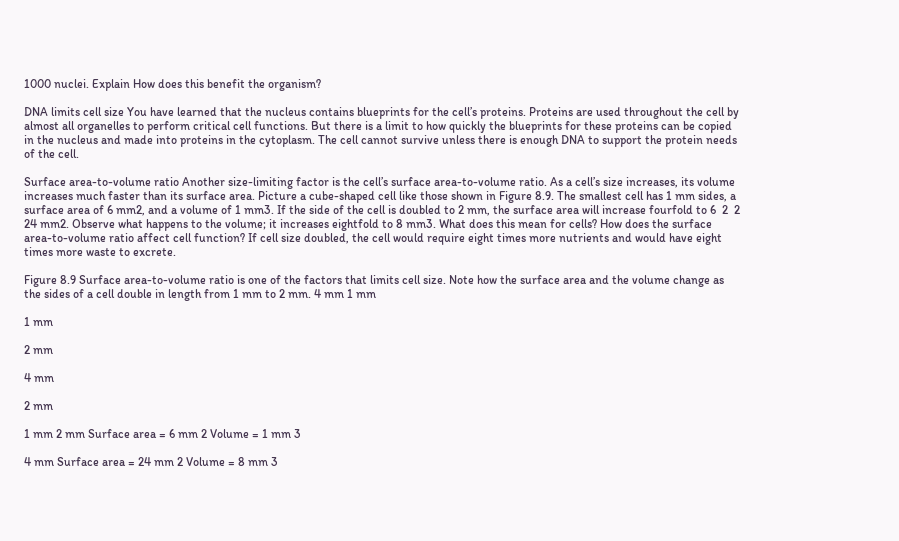1000 nuclei. Explain How does this benefit the organism?

DNA limits cell size You have learned that the nucleus contains blueprints for the cell’s proteins. Proteins are used throughout the cell by almost all organelles to perform critical cell functions. But there is a limit to how quickly the blueprints for these proteins can be copied in the nucleus and made into proteins in the cytoplasm. The cell cannot survive unless there is enough DNA to support the protein needs of the cell.

Surface area-to-volume ratio Another size-limiting factor is the cell’s surface area-to-volume ratio. As a cell’s size increases, its volume increases much faster than its surface area. Picture a cube-shaped cell like those shown in Figure 8.9. The smallest cell has 1 mm sides, a surface area of 6 mm2, and a volume of 1 mm3. If the side of the cell is doubled to 2 mm, the surface area will increase fourfold to 6  2  2  24 mm2. Observe what happens to the volume; it increases eightfold to 8 mm3. What does this mean for cells? How does the surface area-to-volume ratio affect cell function? If cell size doubled, the cell would require eight times more nutrients and would have eight times more waste to excrete.

Figure 8.9 Surface area-to-volume ratio is one of the factors that limits cell size. Note how the surface area and the volume change as the sides of a cell double in length from 1 mm to 2 mm. 4 mm 1 mm

1 mm

2 mm

4 mm

2 mm

1 mm 2 mm Surface area = 6 mm 2 Volume = 1 mm 3

4 mm Surface area = 24 mm 2 Volume = 8 mm 3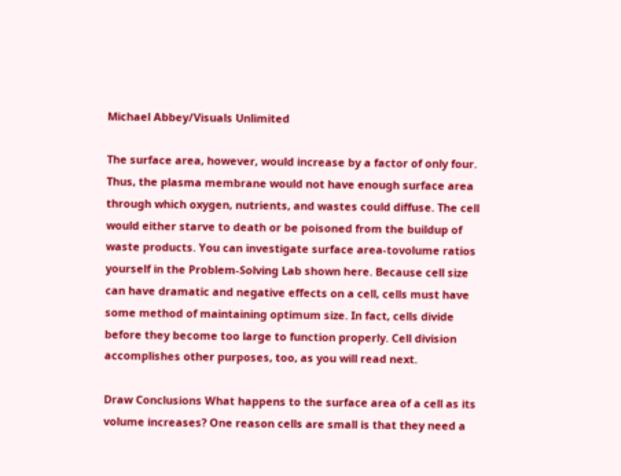Michael Abbey/Visuals Unlimited

The surface area, however, would increase by a factor of only four. Thus, the plasma membrane would not have enough surface area through which oxygen, nutrients, and wastes could diffuse. The cell would either starve to death or be poisoned from the buildup of waste products. You can investigate surface area-tovolume ratios yourself in the Problem-Solving Lab shown here. Because cell size can have dramatic and negative effects on a cell, cells must have some method of maintaining optimum size. In fact, cells divide before they become too large to function properly. Cell division accomplishes other purposes, too, as you will read next.

Draw Conclusions What happens to the surface area of a cell as its volume increases? One reason cells are small is that they need a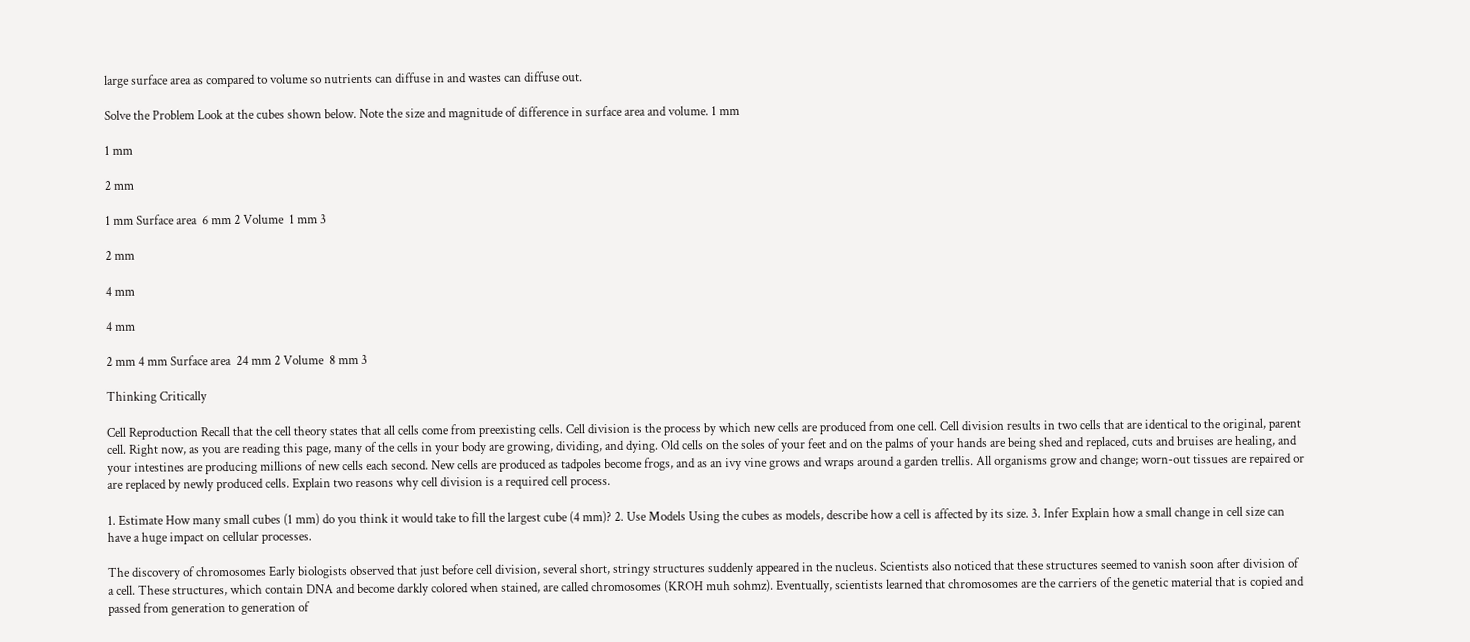large surface area as compared to volume so nutrients can diffuse in and wastes can diffuse out.

Solve the Problem Look at the cubes shown below. Note the size and magnitude of difference in surface area and volume. 1 mm

1 mm

2 mm

1 mm Surface area  6 mm 2 Volume  1 mm 3

2 mm

4 mm

4 mm

2 mm 4 mm Surface area  24 mm 2 Volume  8 mm 3

Thinking Critically

Cell Reproduction Recall that the cell theory states that all cells come from preexisting cells. Cell division is the process by which new cells are produced from one cell. Cell division results in two cells that are identical to the original, parent cell. Right now, as you are reading this page, many of the cells in your body are growing, dividing, and dying. Old cells on the soles of your feet and on the palms of your hands are being shed and replaced, cuts and bruises are healing, and your intestines are producing millions of new cells each second. New cells are produced as tadpoles become frogs, and as an ivy vine grows and wraps around a garden trellis. All organisms grow and change; worn-out tissues are repaired or are replaced by newly produced cells. Explain two reasons why cell division is a required cell process.

1. Estimate How many small cubes (1 mm) do you think it would take to fill the largest cube (4 mm)? 2. Use Models Using the cubes as models, describe how a cell is affected by its size. 3. Infer Explain how a small change in cell size can have a huge impact on cellular processes.

The discovery of chromosomes Early biologists observed that just before cell division, several short, stringy structures suddenly appeared in the nucleus. Scientists also noticed that these structures seemed to vanish soon after division of a cell. These structures, which contain DNA and become darkly colored when stained, are called chromosomes (KROH muh sohmz). Eventually, scientists learned that chromosomes are the carriers of the genetic material that is copied and passed from generation to generation of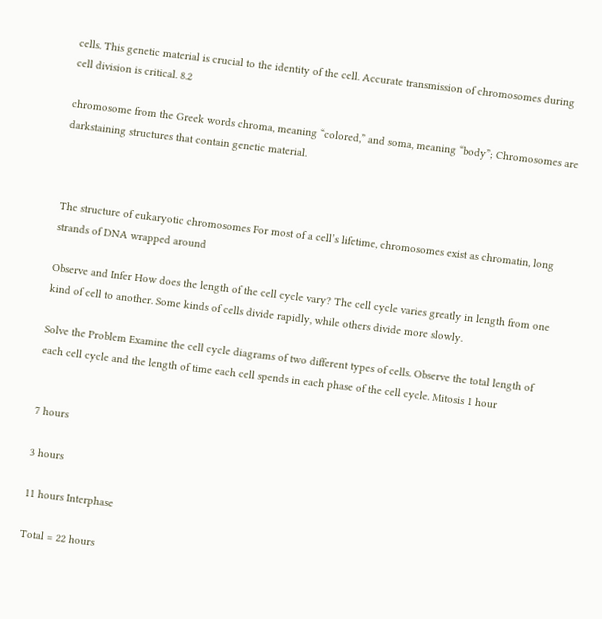cells. This genetic material is crucial to the identity of the cell. Accurate transmission of chromosomes during cell division is critical. 8.2

chromosome from the Greek words chroma, meaning “colored,” and soma, meaning “body”; Chromosomes are darkstaining structures that contain genetic material.



The structure of eukaryotic chromosomes For most of a cell’s lifetime, chromosomes exist as chromatin, long strands of DNA wrapped around

Observe and Infer How does the length of the cell cycle vary? The cell cycle varies greatly in length from one kind of cell to another. Some kinds of cells divide rapidly, while others divide more slowly.

Solve the Problem Examine the cell cycle diagrams of two different types of cells. Observe the total length of each cell cycle and the length of time each cell spends in each phase of the cell cycle. Mitosis 1 hour


7 hours

3 hours

11 hours Interphase

Total = 22 hours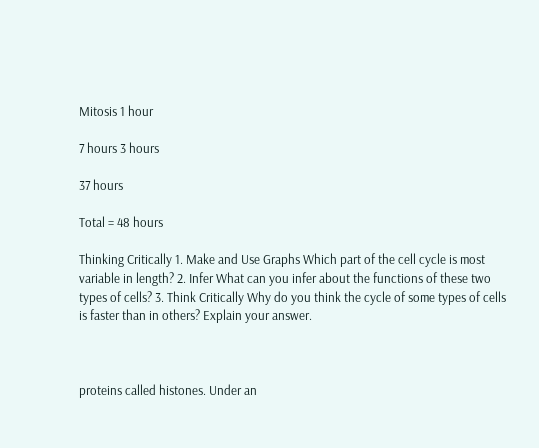Mitosis 1 hour

7 hours 3 hours

37 hours

Total = 48 hours

Thinking Critically 1. Make and Use Graphs Which part of the cell cycle is most variable in length? 2. Infer What can you infer about the functions of these two types of cells? 3. Think Critically Why do you think the cycle of some types of cells is faster than in others? Explain your answer.



proteins called histones. Under an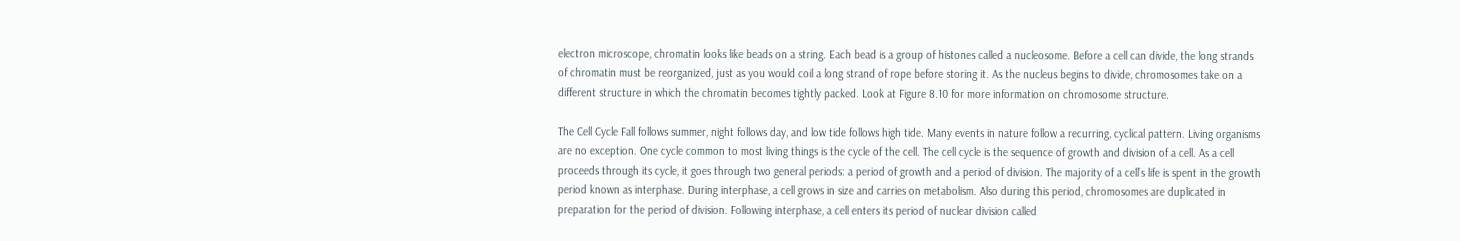electron microscope, chromatin looks like beads on a string. Each bead is a group of histones called a nucleosome. Before a cell can divide, the long strands of chromatin must be reorganized, just as you would coil a long strand of rope before storing it. As the nucleus begins to divide, chromosomes take on a different structure in which the chromatin becomes tightly packed. Look at Figure 8.10 for more information on chromosome structure.

The Cell Cycle Fall follows summer, night follows day, and low tide follows high tide. Many events in nature follow a recurring, cyclical pattern. Living organisms are no exception. One cycle common to most living things is the cycle of the cell. The cell cycle is the sequence of growth and division of a cell. As a cell proceeds through its cycle, it goes through two general periods: a period of growth and a period of division. The majority of a cell’s life is spent in the growth period known as interphase. During interphase, a cell grows in size and carries on metabolism. Also during this period, chromosomes are duplicated in preparation for the period of division. Following interphase, a cell enters its period of nuclear division called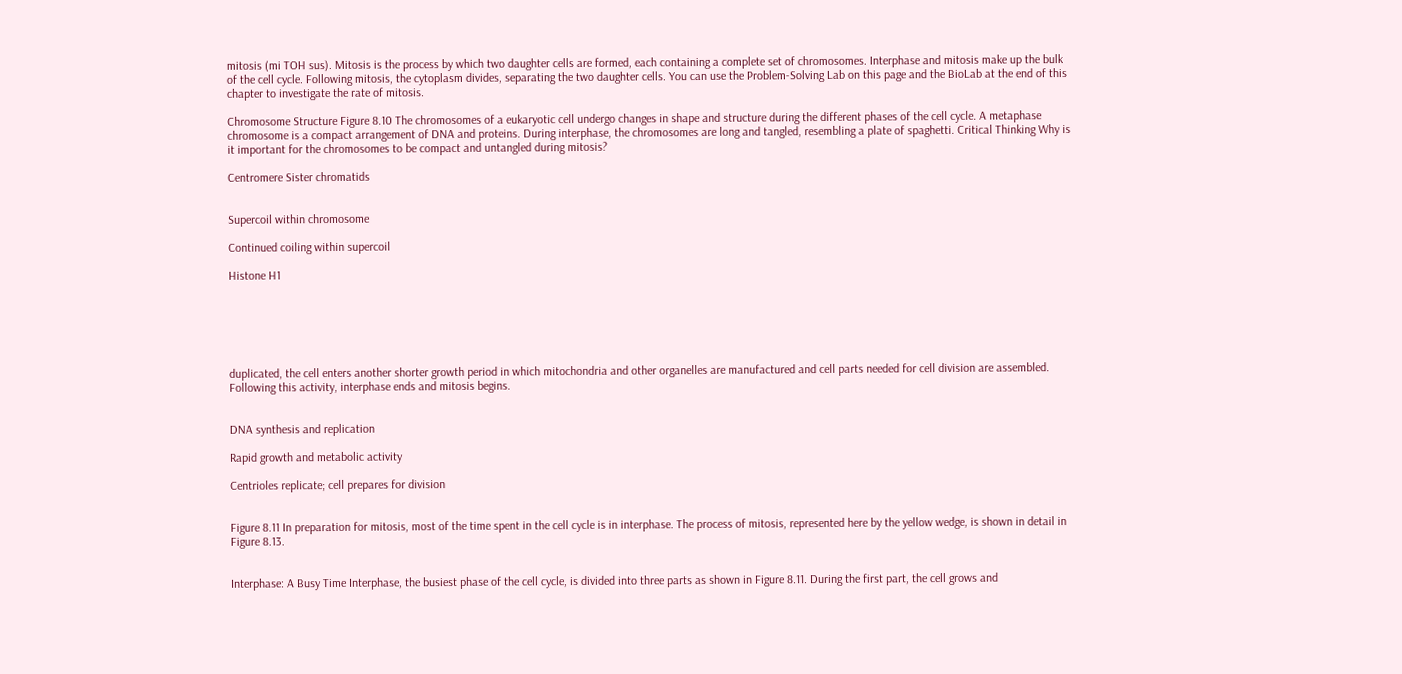mitosis (mi TOH sus). Mitosis is the process by which two daughter cells are formed, each containing a complete set of chromosomes. Interphase and mitosis make up the bulk of the cell cycle. Following mitosis, the cytoplasm divides, separating the two daughter cells. You can use the Problem-Solving Lab on this page and the BioLab at the end of this chapter to investigate the rate of mitosis.

Chromosome Structure Figure 8.10 The chromosomes of a eukaryotic cell undergo changes in shape and structure during the different phases of the cell cycle. A metaphase chromosome is a compact arrangement of DNA and proteins. During interphase, the chromosomes are long and tangled, resembling a plate of spaghetti. Critical Thinking Why is it important for the chromosomes to be compact and untangled during mitosis?

Centromere Sister chromatids


Supercoil within chromosome

Continued coiling within supercoil

Histone H1






duplicated, the cell enters another shorter growth period in which mitochondria and other organelles are manufactured and cell parts needed for cell division are assembled. Following this activity, interphase ends and mitosis begins.


DNA synthesis and replication

Rapid growth and metabolic activity

Centrioles replicate; cell prepares for division


Figure 8.11 In preparation for mitosis, most of the time spent in the cell cycle is in interphase. The process of mitosis, represented here by the yellow wedge, is shown in detail in Figure 8.13.


Interphase: A Busy Time Interphase, the busiest phase of the cell cycle, is divided into three parts as shown in Figure 8.11. During the first part, the cell grows and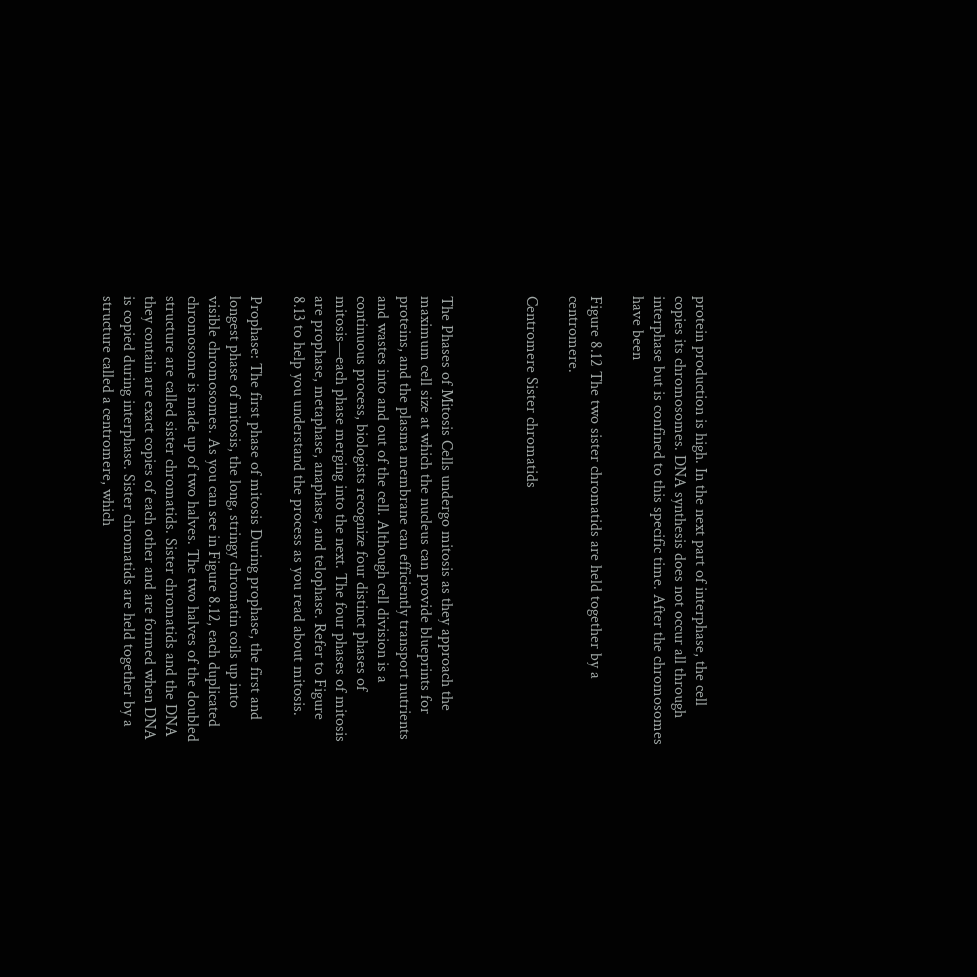protein production is high. In the next part of interphase, the cell copies its chromosomes. DNA synthesis does not occur all through interphase but is confined to this specific time. After the chromosomes have been

Figure 8.12 The two sister chromatids are held together by a centromere.

Centromere Sister chromatids



The Phases of Mitosis Cells undergo mitosis as they approach the maximum cell size at which the nucleus can provide blueprints for proteins, and the plasma membrane can efficiently transport nutrients and wastes into and out of the cell. Although cell division is a continuous process, biologists recognize four distinct phases of mitosis—each phase merging into the next. The four phases of mitosis are prophase, metaphase, anaphase, and telophase. Refer to Figure 8.13 to help you understand the process as you read about mitosis.

Prophase: The first phase of mitosis During prophase, the first and longest phase of mitosis, the long, stringy chromatin coils up into visible chromosomes. As you can see in Figure 8.12, each duplicated chromosome is made up of two halves. The two halves of the doubled structure are called sister chromatids. Sister chromatids and the DNA they contain are exact copies of each other and are formed when DNA is copied during interphase. Sister chromatids are held together by a structure called a centromere, which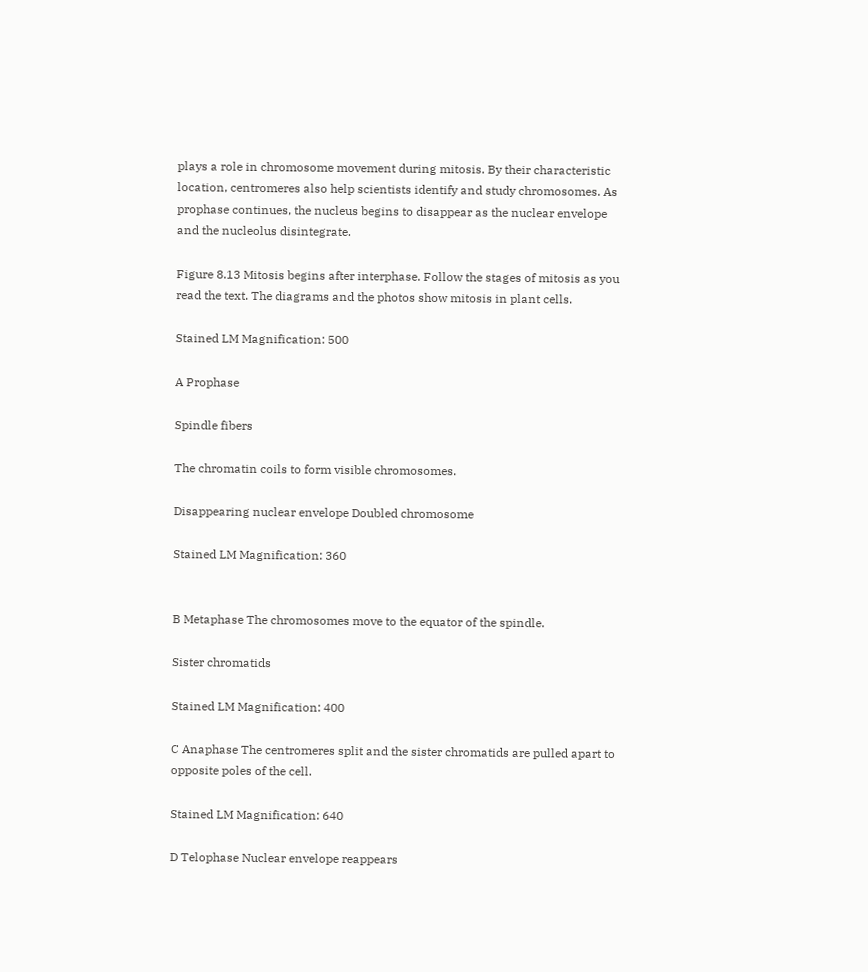plays a role in chromosome movement during mitosis. By their characteristic location, centromeres also help scientists identify and study chromosomes. As prophase continues, the nucleus begins to disappear as the nuclear envelope and the nucleolus disintegrate.

Figure 8.13 Mitosis begins after interphase. Follow the stages of mitosis as you read the text. The diagrams and the photos show mitosis in plant cells.

Stained LM Magnification: 500

A Prophase

Spindle fibers

The chromatin coils to form visible chromosomes.

Disappearing nuclear envelope Doubled chromosome

Stained LM Magnification: 360


B Metaphase The chromosomes move to the equator of the spindle.

Sister chromatids

Stained LM Magnification: 400

C Anaphase The centromeres split and the sister chromatids are pulled apart to opposite poles of the cell.

Stained LM Magnification: 640

D Telophase Nuclear envelope reappears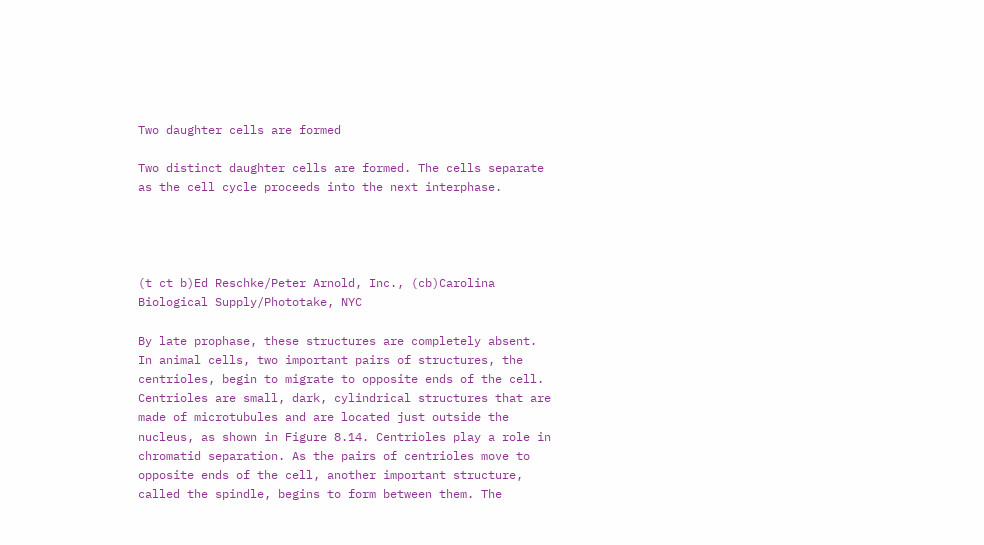Two daughter cells are formed

Two distinct daughter cells are formed. The cells separate as the cell cycle proceeds into the next interphase.




(t ct b)Ed Reschke/Peter Arnold, Inc., (cb)Carolina Biological Supply/Phototake, NYC

By late prophase, these structures are completely absent. In animal cells, two important pairs of structures, the centrioles, begin to migrate to opposite ends of the cell. Centrioles are small, dark, cylindrical structures that are made of microtubules and are located just outside the nucleus, as shown in Figure 8.14. Centrioles play a role in chromatid separation. As the pairs of centrioles move to opposite ends of the cell, another important structure, called the spindle, begins to form between them. The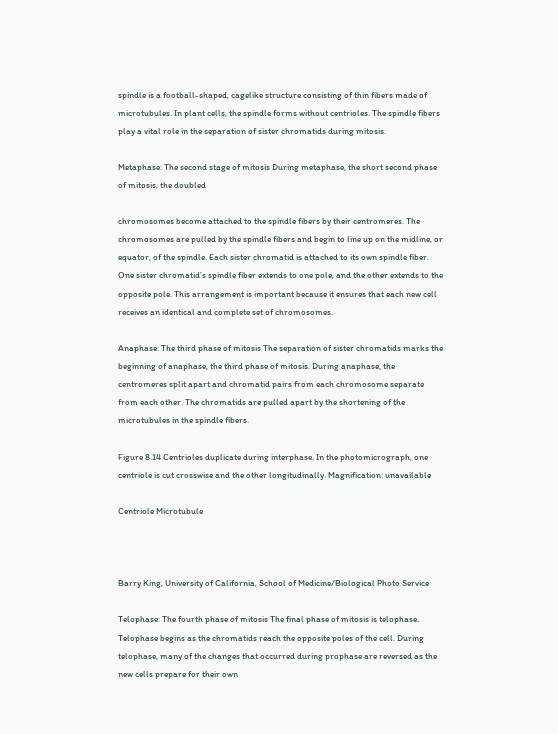spindle is a football-shaped, cagelike structure consisting of thin fibers made of microtubules. In plant cells, the spindle forms without centrioles. The spindle fibers play a vital role in the separation of sister chromatids during mitosis.

Metaphase: The second stage of mitosis During metaphase, the short second phase of mitosis, the doubled

chromosomes become attached to the spindle fibers by their centromeres. The chromosomes are pulled by the spindle fibers and begin to line up on the midline, or equator, of the spindle. Each sister chromatid is attached to its own spindle fiber. One sister chromatid’s spindle fiber extends to one pole, and the other extends to the opposite pole. This arrangement is important because it ensures that each new cell receives an identical and complete set of chromosomes.

Anaphase: The third phase of mitosis The separation of sister chromatids marks the beginning of anaphase, the third phase of mitosis. During anaphase, the centromeres split apart and chromatid pairs from each chromosome separate from each other. The chromatids are pulled apart by the shortening of the microtubules in the spindle fibers.

Figure 8.14 Centrioles duplicate during interphase. In the photomicrograph, one centriole is cut crosswise and the other longitudinally. Magnification: unavailable

Centriole Microtubule



Barry King, University of California, School of Medicine/Biological Photo Service

Telophase: The fourth phase of mitosis The final phase of mitosis is telophase. Telophase begins as the chromatids reach the opposite poles of the cell. During telophase, many of the changes that occurred during prophase are reversed as the new cells prepare for their own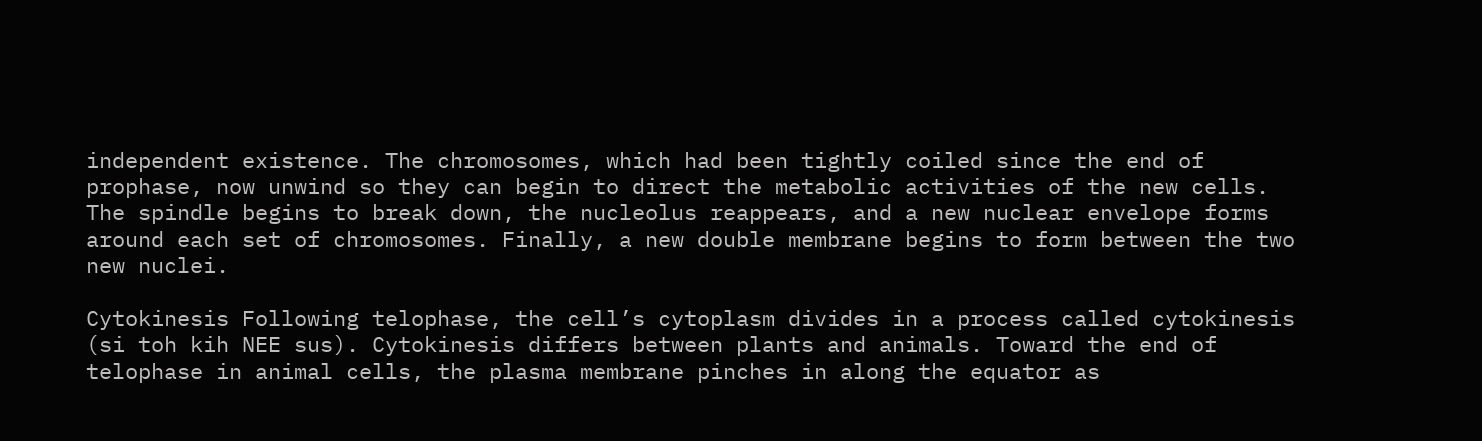independent existence. The chromosomes, which had been tightly coiled since the end of prophase, now unwind so they can begin to direct the metabolic activities of the new cells. The spindle begins to break down, the nucleolus reappears, and a new nuclear envelope forms around each set of chromosomes. Finally, a new double membrane begins to form between the two new nuclei.

Cytokinesis Following telophase, the cell’s cytoplasm divides in a process called cytokinesis (si toh kih NEE sus). Cytokinesis differs between plants and animals. Toward the end of telophase in animal cells, the plasma membrane pinches in along the equator as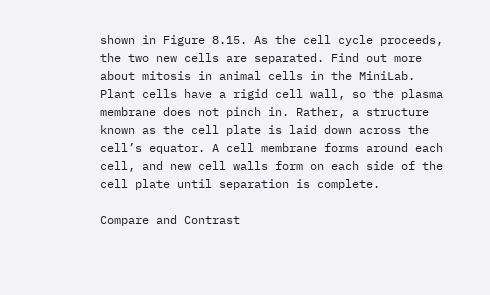shown in Figure 8.15. As the cell cycle proceeds, the two new cells are separated. Find out more about mitosis in animal cells in the MiniLab. Plant cells have a rigid cell wall, so the plasma membrane does not pinch in. Rather, a structure known as the cell plate is laid down across the cell’s equator. A cell membrane forms around each cell, and new cell walls form on each side of the cell plate until separation is complete.

Compare and Contrast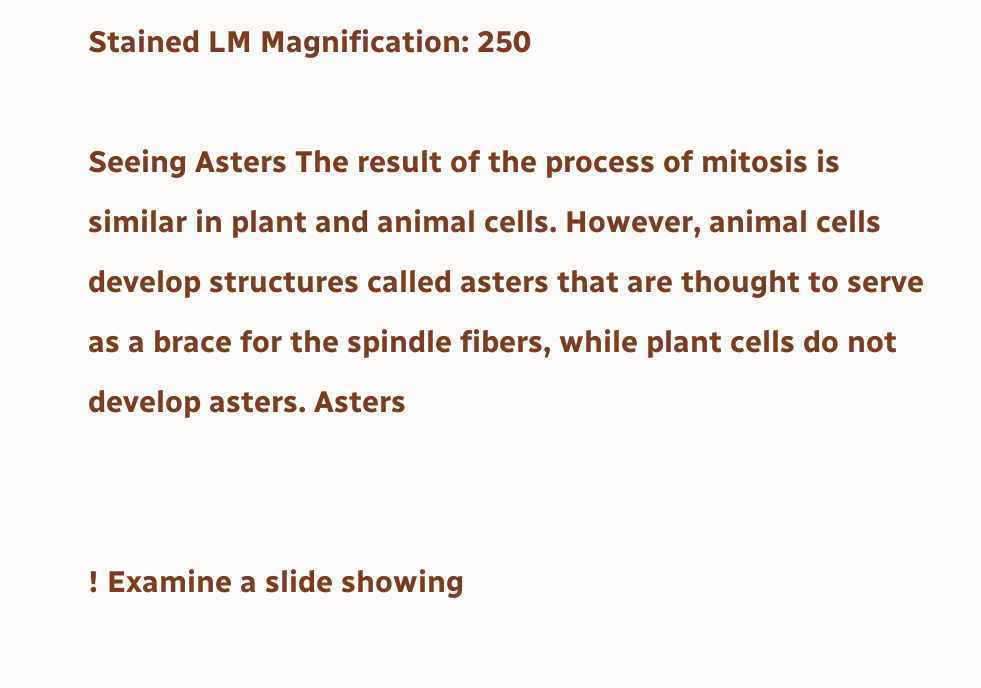Stained LM Magnification: 250

Seeing Asters The result of the process of mitosis is similar in plant and animal cells. However, animal cells develop structures called asters that are thought to serve as a brace for the spindle fibers, while plant cells do not develop asters. Asters


! Examine a slide showing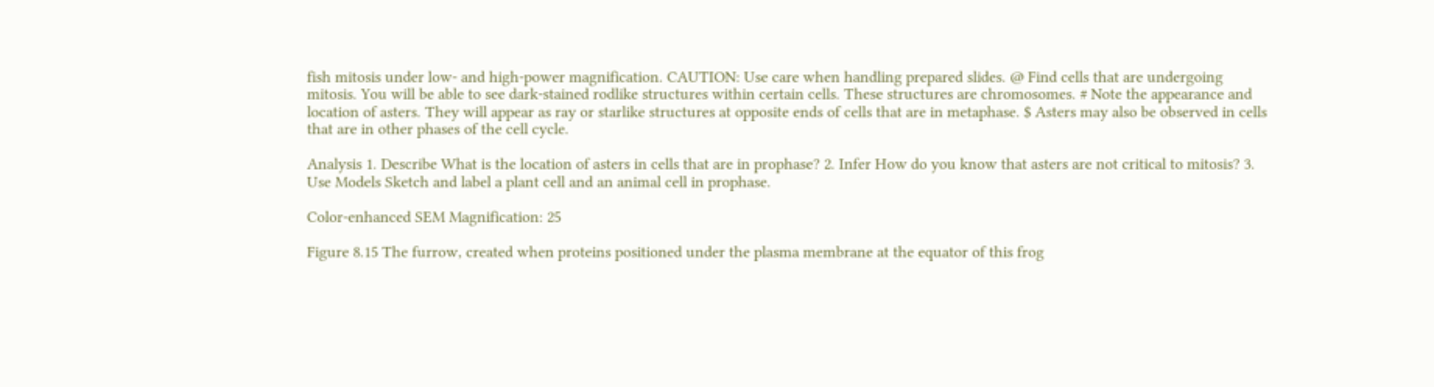fish mitosis under low- and high-power magnification. CAUTION: Use care when handling prepared slides. @ Find cells that are undergoing mitosis. You will be able to see dark-stained rodlike structures within certain cells. These structures are chromosomes. # Note the appearance and location of asters. They will appear as ray or starlike structures at opposite ends of cells that are in metaphase. $ Asters may also be observed in cells that are in other phases of the cell cycle.

Analysis 1. Describe What is the location of asters in cells that are in prophase? 2. Infer How do you know that asters are not critical to mitosis? 3. Use Models Sketch and label a plant cell and an animal cell in prophase.

Color-enhanced SEM Magnification: 25

Figure 8.15 The furrow, created when proteins positioned under the plasma membrane at the equator of this frog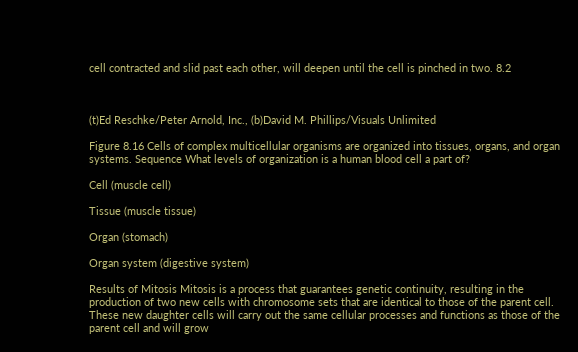cell contracted and slid past each other, will deepen until the cell is pinched in two. 8.2



(t)Ed Reschke/Peter Arnold, Inc., (b)David M. Phillips/Visuals Unlimited

Figure 8.16 Cells of complex multicellular organisms are organized into tissues, organs, and organ systems. Sequence What levels of organization is a human blood cell a part of?

Cell (muscle cell)

Tissue (muscle tissue)

Organ (stomach)

Organ system (digestive system)

Results of Mitosis Mitosis is a process that guarantees genetic continuity, resulting in the production of two new cells with chromosome sets that are identical to those of the parent cell. These new daughter cells will carry out the same cellular processes and functions as those of the parent cell and will grow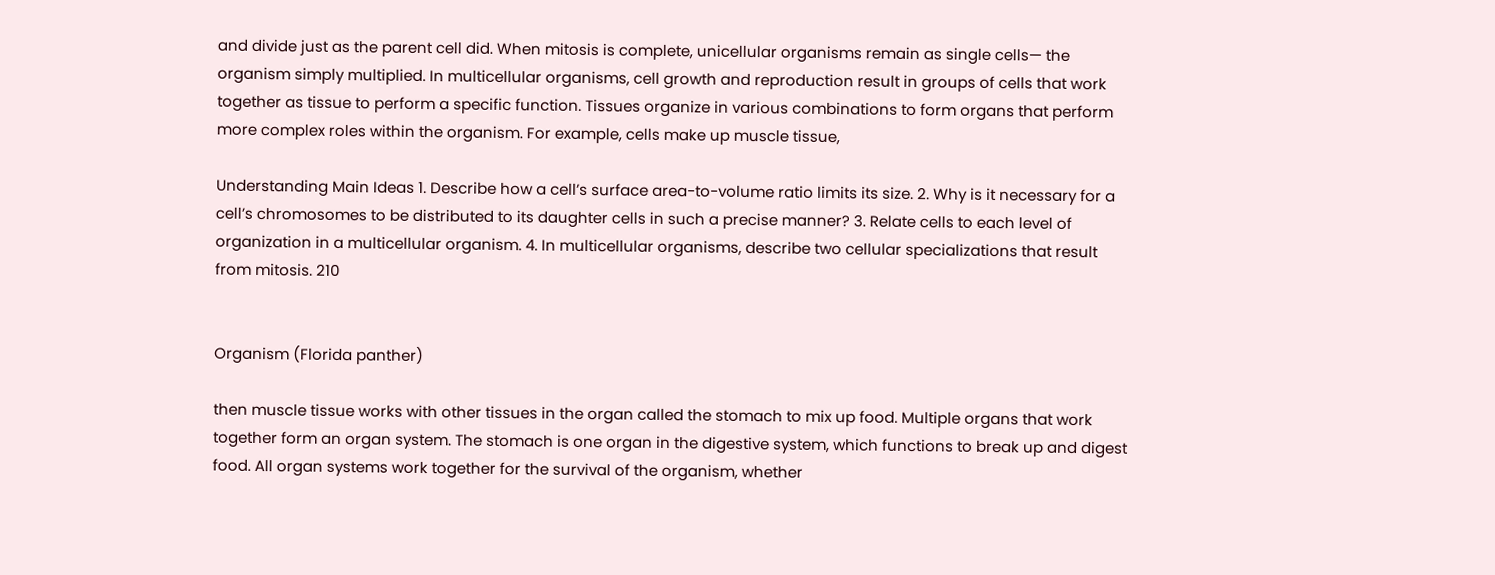and divide just as the parent cell did. When mitosis is complete, unicellular organisms remain as single cells— the organism simply multiplied. In multicellular organisms, cell growth and reproduction result in groups of cells that work together as tissue to perform a specific function. Tissues organize in various combinations to form organs that perform more complex roles within the organism. For example, cells make up muscle tissue,

Understanding Main Ideas 1. Describe how a cell’s surface area-to-volume ratio limits its size. 2. Why is it necessary for a cell’s chromosomes to be distributed to its daughter cells in such a precise manner? 3. Relate cells to each level of organization in a multicellular organism. 4. In multicellular organisms, describe two cellular specializations that result from mitosis. 210


Organism (Florida panther)

then muscle tissue works with other tissues in the organ called the stomach to mix up food. Multiple organs that work together form an organ system. The stomach is one organ in the digestive system, which functions to break up and digest food. All organ systems work together for the survival of the organism, whether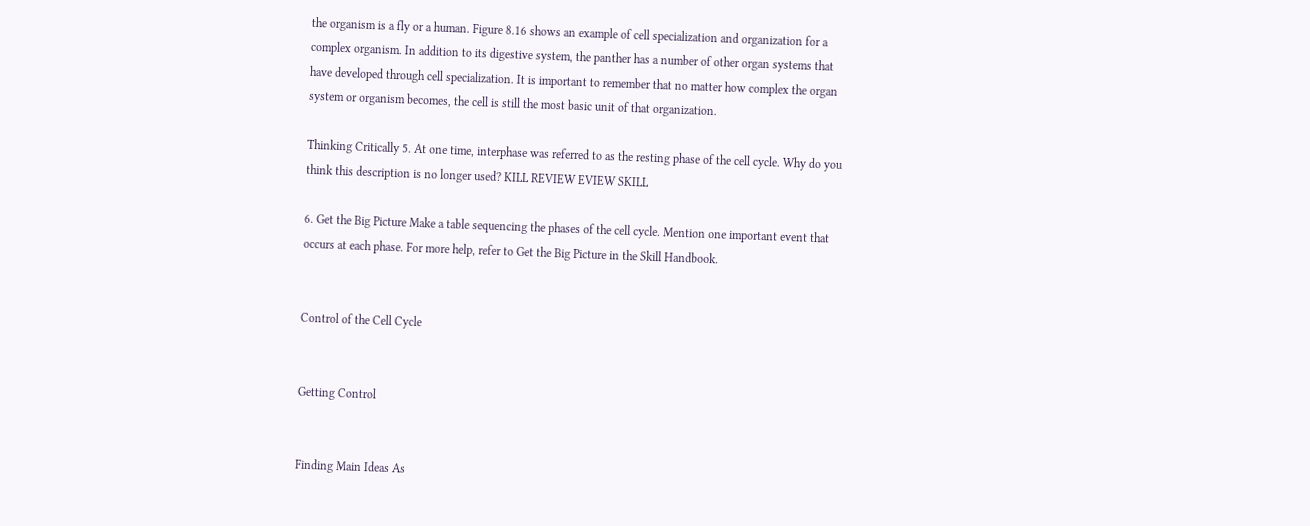the organism is a fly or a human. Figure 8.16 shows an example of cell specialization and organization for a complex organism. In addition to its digestive system, the panther has a number of other organ systems that have developed through cell specialization. It is important to remember that no matter how complex the organ system or organism becomes, the cell is still the most basic unit of that organization.

Thinking Critically 5. At one time, interphase was referred to as the resting phase of the cell cycle. Why do you think this description is no longer used? KILL REVIEW EVIEW SKILL

6. Get the Big Picture Make a table sequencing the phases of the cell cycle. Mention one important event that occurs at each phase. For more help, refer to Get the Big Picture in the Skill Handbook.


Control of the Cell Cycle


Getting Control


Finding Main Ideas As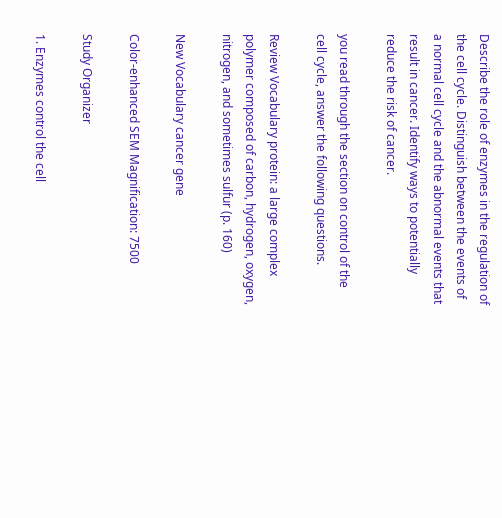Describe the role of enzymes in the regulation of the cell cycle. Distinguish between the events of a normal cell cycle and the abnormal events that result in cancer. Identify ways to potentially reduce the risk of cancer.

you read through the section on control of the cell cycle, answer the following questions.

Review Vocabulary protein: a large complex polymer composed of carbon, hydrogen, oxygen, nitrogen, and sometimes sulfur (p. 160)

New Vocabulary cancer gene

Color-enhanced SEM Magnification: 7500

Study Organizer

1. Enzymes control the cell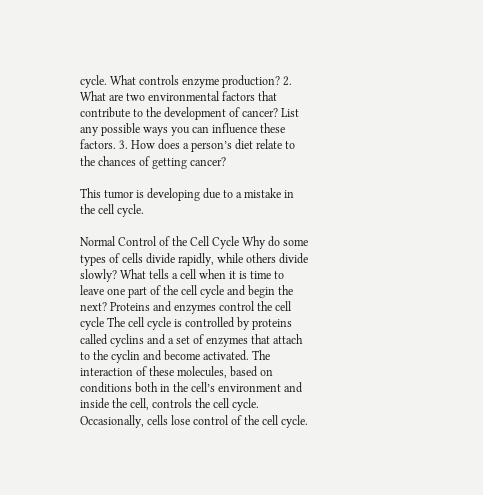cycle. What controls enzyme production? 2. What are two environmental factors that contribute to the development of cancer? List any possible ways you can influence these factors. 3. How does a person’s diet relate to the chances of getting cancer?

This tumor is developing due to a mistake in the cell cycle.

Normal Control of the Cell Cycle Why do some types of cells divide rapidly, while others divide slowly? What tells a cell when it is time to leave one part of the cell cycle and begin the next? Proteins and enzymes control the cell cycle The cell cycle is controlled by proteins called cyclins and a set of enzymes that attach to the cyclin and become activated. The interaction of these molecules, based on conditions both in the cell’s environment and inside the cell, controls the cell cycle. Occasionally, cells lose control of the cell cycle.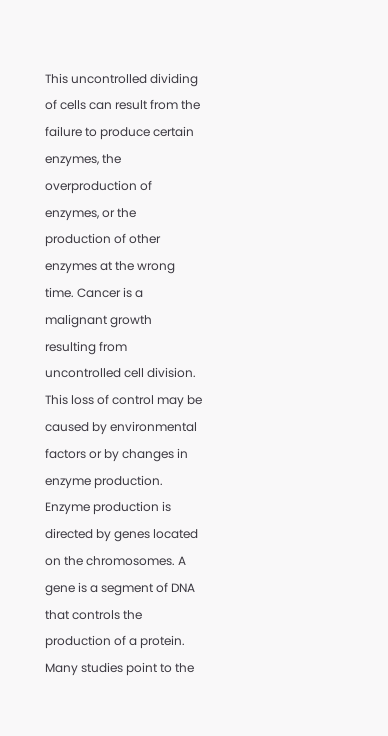This uncontrolled dividing of cells can result from the failure to produce certain enzymes, the overproduction of enzymes, or the production of other enzymes at the wrong time. Cancer is a malignant growth resulting from uncontrolled cell division. This loss of control may be caused by environmental factors or by changes in enzyme production. Enzyme production is directed by genes located on the chromosomes. A gene is a segment of DNA that controls the production of a protein. Many studies point to the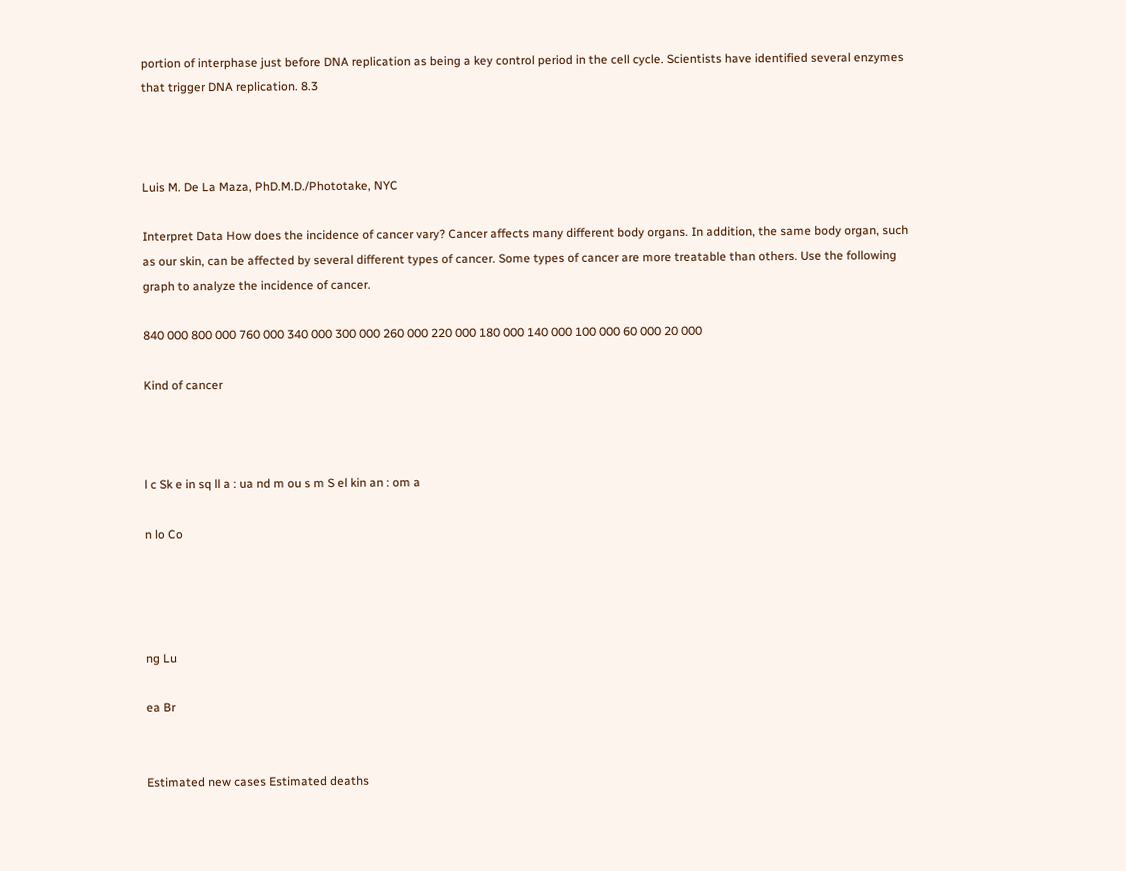portion of interphase just before DNA replication as being a key control period in the cell cycle. Scientists have identified several enzymes that trigger DNA replication. 8.3



Luis M. De La Maza, PhD.M.D./Phototake, NYC

Interpret Data How does the incidence of cancer vary? Cancer affects many different body organs. In addition, the same body organ, such as our skin, can be affected by several different types of cancer. Some types of cancer are more treatable than others. Use the following graph to analyze the incidence of cancer.

840 000 800 000 760 000 340 000 300 000 260 000 220 000 180 000 140 000 100 000 60 000 20 000

Kind of cancer



l c Sk e in sq ll a : ua nd m ou s m S el kin an : om a

n lo Co




ng Lu

ea Br


Estimated new cases Estimated deaths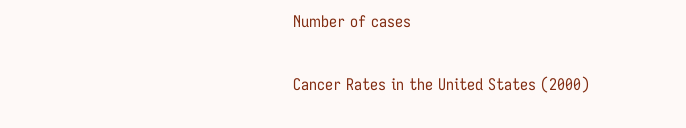Number of cases

Cancer Rates in the United States (2000)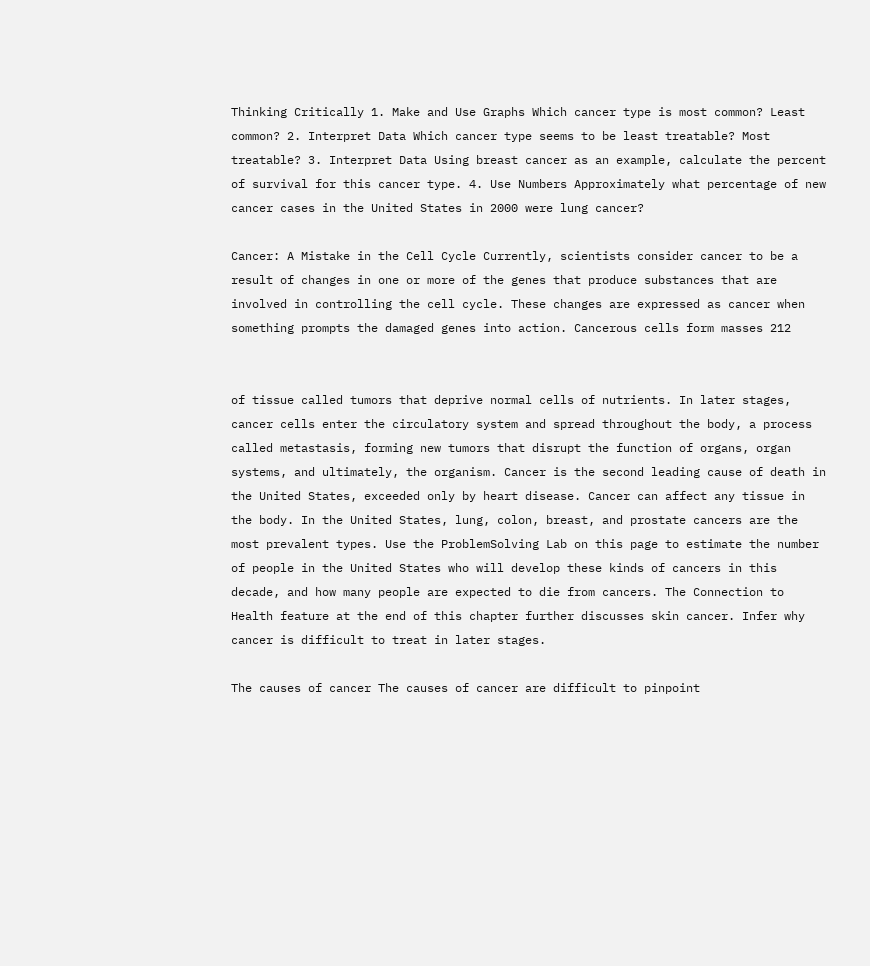Thinking Critically 1. Make and Use Graphs Which cancer type is most common? Least common? 2. Interpret Data Which cancer type seems to be least treatable? Most treatable? 3. Interpret Data Using breast cancer as an example, calculate the percent of survival for this cancer type. 4. Use Numbers Approximately what percentage of new cancer cases in the United States in 2000 were lung cancer?

Cancer: A Mistake in the Cell Cycle Currently, scientists consider cancer to be a result of changes in one or more of the genes that produce substances that are involved in controlling the cell cycle. These changes are expressed as cancer when something prompts the damaged genes into action. Cancerous cells form masses 212


of tissue called tumors that deprive normal cells of nutrients. In later stages, cancer cells enter the circulatory system and spread throughout the body, a process called metastasis, forming new tumors that disrupt the function of organs, organ systems, and ultimately, the organism. Cancer is the second leading cause of death in the United States, exceeded only by heart disease. Cancer can affect any tissue in the body. In the United States, lung, colon, breast, and prostate cancers are the most prevalent types. Use the ProblemSolving Lab on this page to estimate the number of people in the United States who will develop these kinds of cancers in this decade, and how many people are expected to die from cancers. The Connection to Health feature at the end of this chapter further discusses skin cancer. Infer why cancer is difficult to treat in later stages.

The causes of cancer The causes of cancer are difficult to pinpoint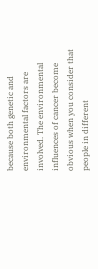because both genetic and environmental factors are involved. The environmental influences of cancer become obvious when you consider that people in different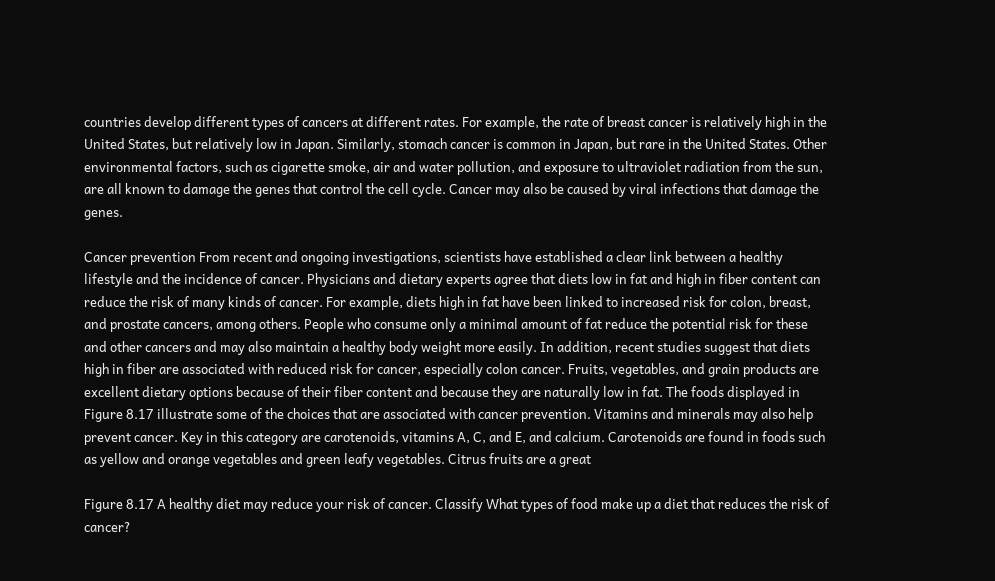countries develop different types of cancers at different rates. For example, the rate of breast cancer is relatively high in the United States, but relatively low in Japan. Similarly, stomach cancer is common in Japan, but rare in the United States. Other environmental factors, such as cigarette smoke, air and water pollution, and exposure to ultraviolet radiation from the sun, are all known to damage the genes that control the cell cycle. Cancer may also be caused by viral infections that damage the genes.

Cancer prevention From recent and ongoing investigations, scientists have established a clear link between a healthy lifestyle and the incidence of cancer. Physicians and dietary experts agree that diets low in fat and high in fiber content can reduce the risk of many kinds of cancer. For example, diets high in fat have been linked to increased risk for colon, breast, and prostate cancers, among others. People who consume only a minimal amount of fat reduce the potential risk for these and other cancers and may also maintain a healthy body weight more easily. In addition, recent studies suggest that diets high in fiber are associated with reduced risk for cancer, especially colon cancer. Fruits, vegetables, and grain products are excellent dietary options because of their fiber content and because they are naturally low in fat. The foods displayed in Figure 8.17 illustrate some of the choices that are associated with cancer prevention. Vitamins and minerals may also help prevent cancer. Key in this category are carotenoids, vitamins A, C, and E, and calcium. Carotenoids are found in foods such as yellow and orange vegetables and green leafy vegetables. Citrus fruits are a great

Figure 8.17 A healthy diet may reduce your risk of cancer. Classify What types of food make up a diet that reduces the risk of cancer?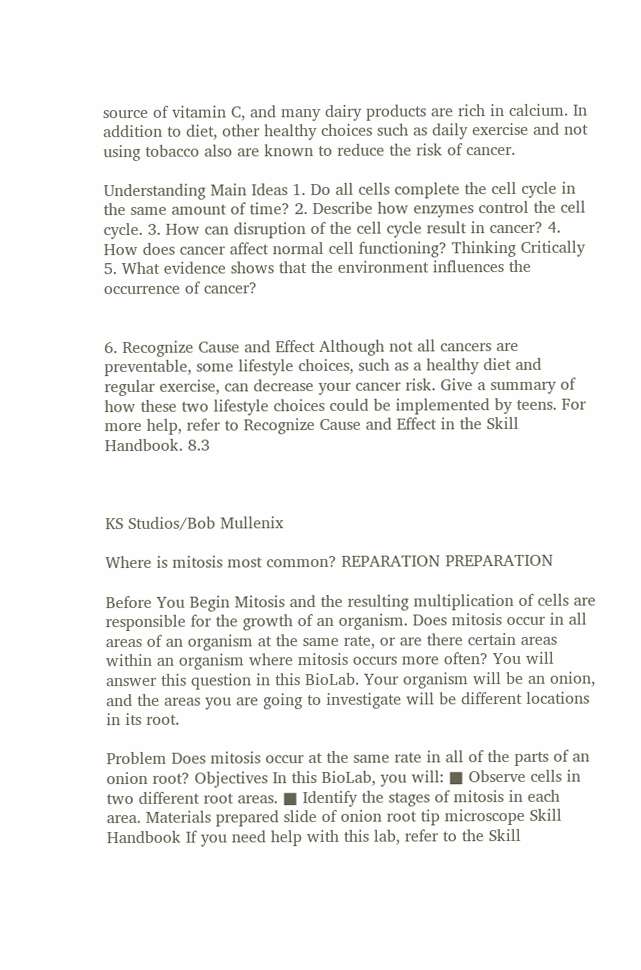source of vitamin C, and many dairy products are rich in calcium. In addition to diet, other healthy choices such as daily exercise and not using tobacco also are known to reduce the risk of cancer.

Understanding Main Ideas 1. Do all cells complete the cell cycle in the same amount of time? 2. Describe how enzymes control the cell cycle. 3. How can disruption of the cell cycle result in cancer? 4. How does cancer affect normal cell functioning? Thinking Critically 5. What evidence shows that the environment influences the occurrence of cancer?


6. Recognize Cause and Effect Although not all cancers are preventable, some lifestyle choices, such as a healthy diet and regular exercise, can decrease your cancer risk. Give a summary of how these two lifestyle choices could be implemented by teens. For more help, refer to Recognize Cause and Effect in the Skill Handbook. 8.3



KS Studios/Bob Mullenix

Where is mitosis most common? REPARATION PREPARATION

Before You Begin Mitosis and the resulting multiplication of cells are responsible for the growth of an organism. Does mitosis occur in all areas of an organism at the same rate, or are there certain areas within an organism where mitosis occurs more often? You will answer this question in this BioLab. Your organism will be an onion, and the areas you are going to investigate will be different locations in its root.

Problem Does mitosis occur at the same rate in all of the parts of an onion root? Objectives In this BioLab, you will: ■ Observe cells in two different root areas. ■ Identify the stages of mitosis in each area. Materials prepared slide of onion root tip microscope Skill Handbook If you need help with this lab, refer to the Skill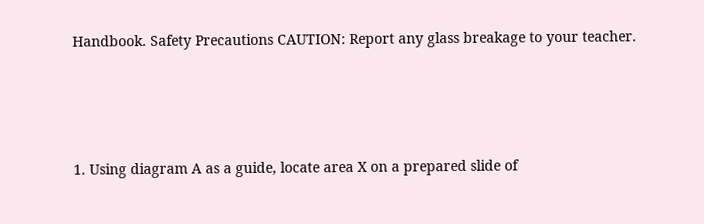Handbook. Safety Precautions CAUTION: Report any glass breakage to your teacher.






1. Using diagram A as a guide, locate area X on a prepared slide of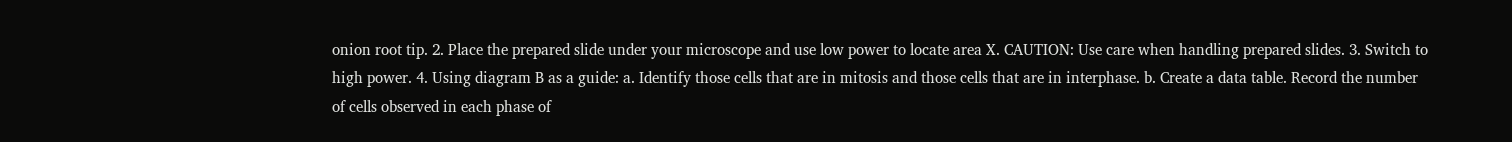onion root tip. 2. Place the prepared slide under your microscope and use low power to locate area X. CAUTION: Use care when handling prepared slides. 3. Switch to high power. 4. Using diagram B as a guide: a. Identify those cells that are in mitosis and those cells that are in interphase. b. Create a data table. Record the number of cells observed in each phase of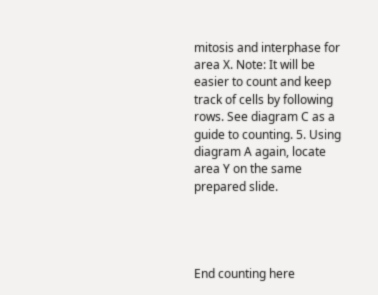mitosis and interphase for area X. Note: It will be easier to count and keep track of cells by following rows. See diagram C as a guide to counting. 5. Using diagram A again, locate area Y on the same prepared slide.




End counting here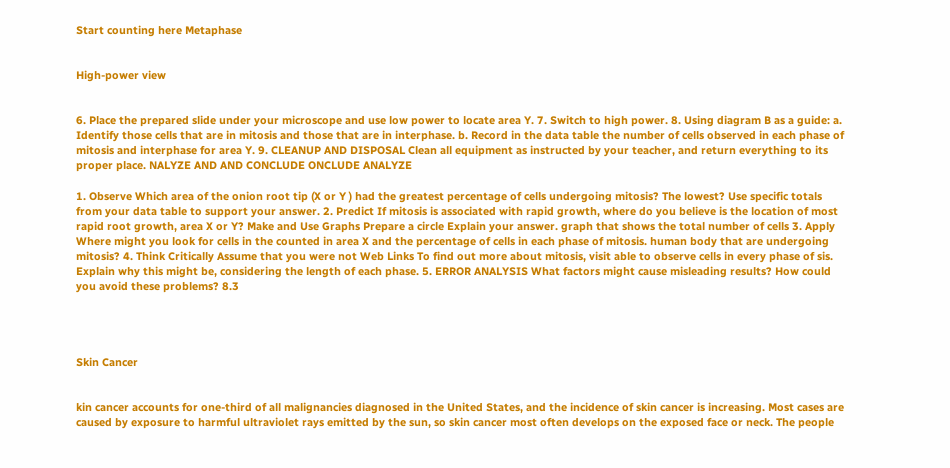Start counting here Metaphase


High-power view


6. Place the prepared slide under your microscope and use low power to locate area Y. 7. Switch to high power. 8. Using diagram B as a guide: a. Identify those cells that are in mitosis and those that are in interphase. b. Record in the data table the number of cells observed in each phase of mitosis and interphase for area Y. 9. CLEANUP AND DISPOSAL Clean all equipment as instructed by your teacher, and return everything to its proper place. NALYZE AND AND CONCLUDE ONCLUDE ANALYZE

1. Observe Which area of the onion root tip (X or Y ) had the greatest percentage of cells undergoing mitosis? The lowest? Use specific totals from your data table to support your answer. 2. Predict If mitosis is associated with rapid growth, where do you believe is the location of most rapid root growth, area X or Y? Make and Use Graphs Prepare a circle Explain your answer. graph that shows the total number of cells 3. Apply Where might you look for cells in the counted in area X and the percentage of cells in each phase of mitosis. human body that are undergoing mitosis? 4. Think Critically Assume that you were not Web Links To find out more about mitosis, visit able to observe cells in every phase of sis. Explain why this might be, considering the length of each phase. 5. ERROR ANALYSIS What factors might cause misleading results? How could you avoid these problems? 8.3




Skin Cancer


kin cancer accounts for one-third of all malignancies diagnosed in the United States, and the incidence of skin cancer is increasing. Most cases are caused by exposure to harmful ultraviolet rays emitted by the sun, so skin cancer most often develops on the exposed face or neck. The people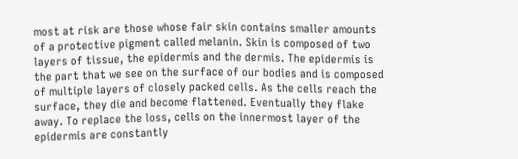most at risk are those whose fair skin contains smaller amounts of a protective pigment called melanin. Skin is composed of two layers of tissue, the epidermis and the dermis. The epidermis is the part that we see on the surface of our bodies and is composed of multiple layers of closely packed cells. As the cells reach the surface, they die and become flattened. Eventually they flake away. To replace the loss, cells on the innermost layer of the epidermis are constantly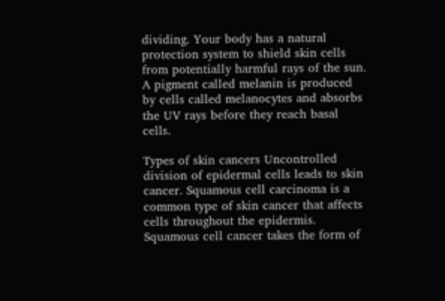dividing. Your body has a natural protection system to shield skin cells from potentially harmful rays of the sun. A pigment called melanin is produced by cells called melanocytes and absorbs the UV rays before they reach basal cells.

Types of skin cancers Uncontrolled division of epidermal cells leads to skin cancer. Squamous cell carcinoma is a common type of skin cancer that affects cells throughout the epidermis. Squamous cell cancer takes the form of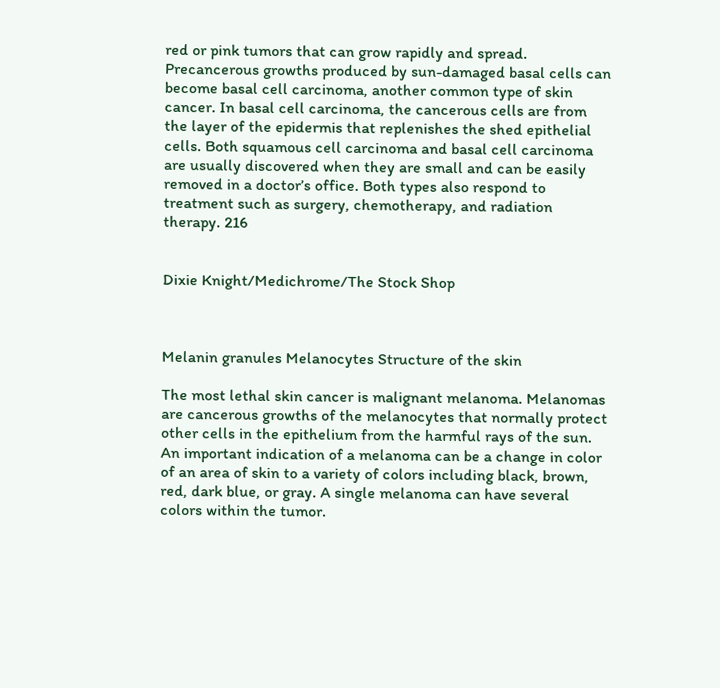red or pink tumors that can grow rapidly and spread. Precancerous growths produced by sun-damaged basal cells can become basal cell carcinoma, another common type of skin cancer. In basal cell carcinoma, the cancerous cells are from the layer of the epidermis that replenishes the shed epithelial cells. Both squamous cell carcinoma and basal cell carcinoma are usually discovered when they are small and can be easily removed in a doctor’s office. Both types also respond to treatment such as surgery, chemotherapy, and radiation therapy. 216


Dixie Knight/Medichrome/The Stock Shop



Melanin granules Melanocytes Structure of the skin

The most lethal skin cancer is malignant melanoma. Melanomas are cancerous growths of the melanocytes that normally protect other cells in the epithelium from the harmful rays of the sun. An important indication of a melanoma can be a change in color of an area of skin to a variety of colors including black, brown, red, dark blue, or gray. A single melanoma can have several colors within the tumor.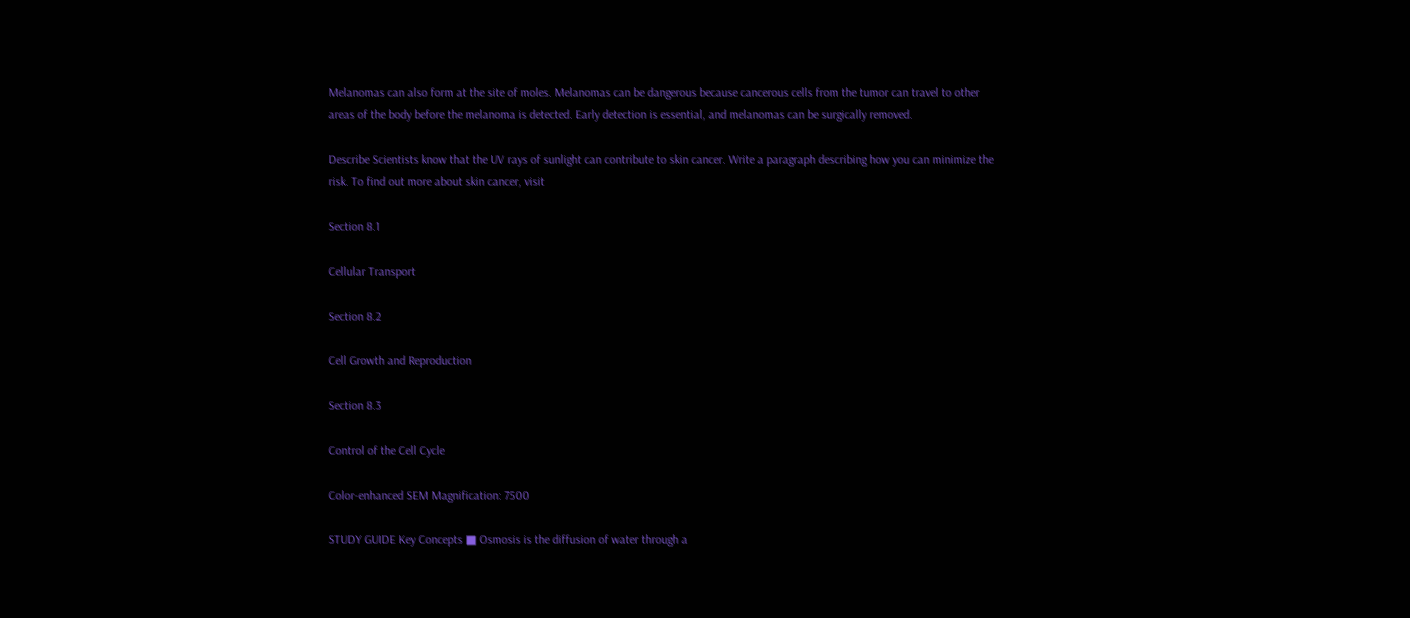Melanomas can also form at the site of moles. Melanomas can be dangerous because cancerous cells from the tumor can travel to other areas of the body before the melanoma is detected. Early detection is essential, and melanomas can be surgically removed.

Describe Scientists know that the UV rays of sunlight can contribute to skin cancer. Write a paragraph describing how you can minimize the risk. To find out more about skin cancer, visit

Section 8.1

Cellular Transport

Section 8.2

Cell Growth and Reproduction

Section 8.3

Control of the Cell Cycle

Color-enhanced SEM Magnification: 7500

STUDY GUIDE Key Concepts ■ Osmosis is the diffusion of water through a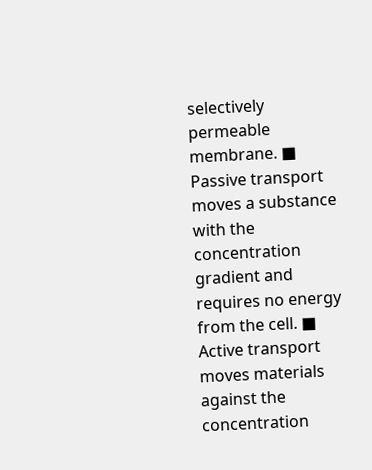selectively permeable membrane. ■ Passive transport moves a substance with the concentration gradient and requires no energy from the cell. ■ Active transport moves materials against the concentration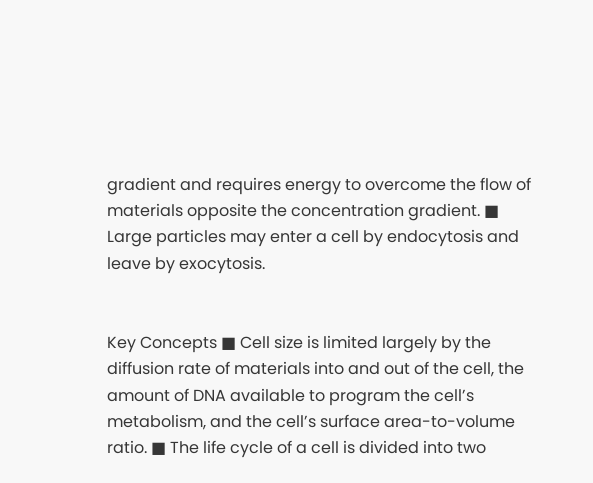gradient and requires energy to overcome the flow of materials opposite the concentration gradient. ■ Large particles may enter a cell by endocytosis and leave by exocytosis.


Key Concepts ■ Cell size is limited largely by the diffusion rate of materials into and out of the cell, the amount of DNA available to program the cell’s metabolism, and the cell’s surface area-to-volume ratio. ■ The life cycle of a cell is divided into two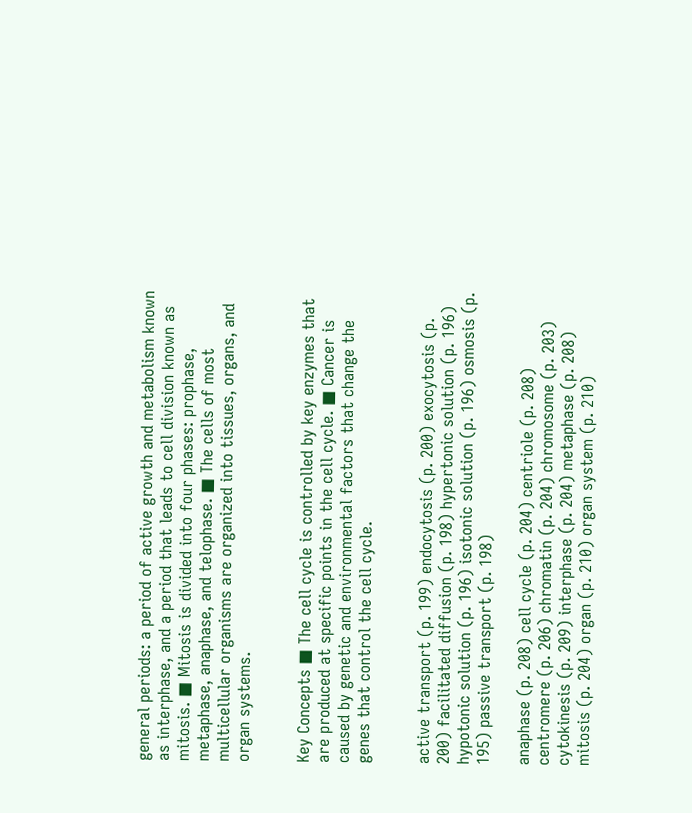general periods: a period of active growth and metabolism known as interphase, and a period that leads to cell division known as mitosis. ■ Mitosis is divided into four phases: prophase, metaphase, anaphase, and telophase. ■ The cells of most multicellular organisms are organized into tissues, organs, and organ systems.


Key Concepts ■ The cell cycle is controlled by key enzymes that are produced at specific points in the cell cycle. ■ Cancer is caused by genetic and environmental factors that change the genes that control the cell cycle.


active transport (p. 199) endocytosis (p. 200) exocytosis (p. 200) facilitated diffusion (p. 198) hypertonic solution (p. 196) hypotonic solution (p. 196) isotonic solution (p. 196) osmosis (p. 195) passive transport (p. 198)

anaphase (p. 208) cell cycle (p. 204) centriole (p. 208) centromere (p. 206) chromatin (p. 204) chromosome (p. 203) cytokinesis (p. 209) interphase (p. 204) metaphase (p. 208) mitosis (p. 204) organ (p. 210) organ system (p. 210)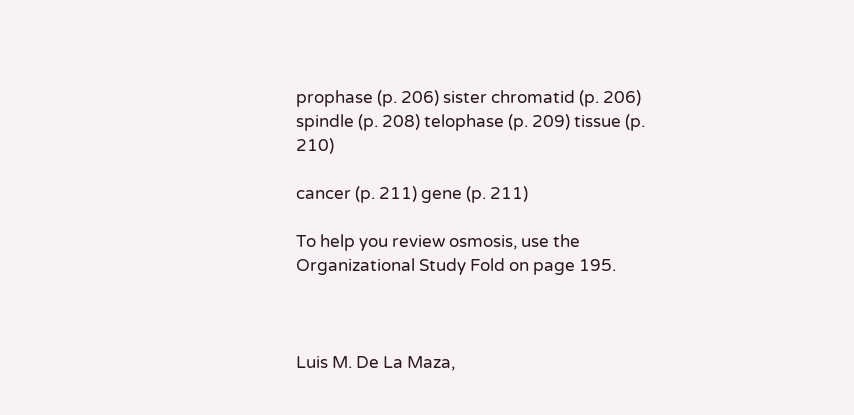prophase (p. 206) sister chromatid (p. 206) spindle (p. 208) telophase (p. 209) tissue (p. 210)

cancer (p. 211) gene (p. 211)

To help you review osmosis, use the Organizational Study Fold on page 195.



Luis M. De La Maza,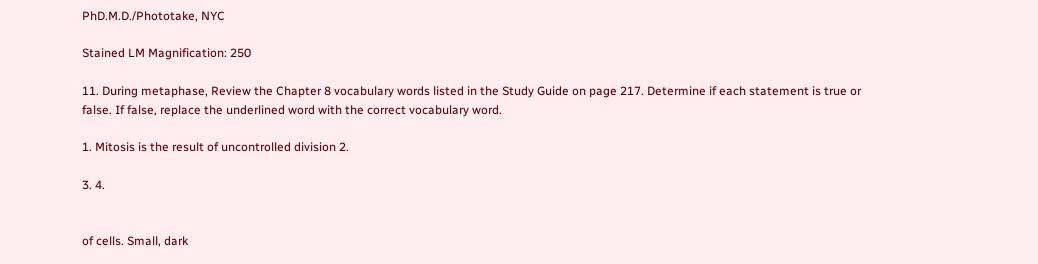PhD.M.D./Phototake, NYC

Stained LM Magnification: 250

11. During metaphase, Review the Chapter 8 vocabulary words listed in the Study Guide on page 217. Determine if each statement is true or false. If false, replace the underlined word with the correct vocabulary word.

1. Mitosis is the result of uncontrolled division 2.

3. 4.


of cells. Small, dark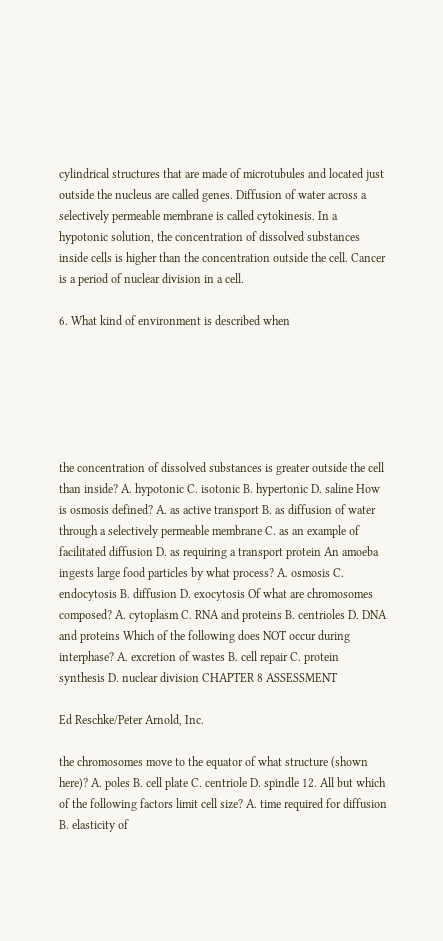cylindrical structures that are made of microtubules and located just outside the nucleus are called genes. Diffusion of water across a selectively permeable membrane is called cytokinesis. In a hypotonic solution, the concentration of dissolved substances inside cells is higher than the concentration outside the cell. Cancer is a period of nuclear division in a cell.

6. What kind of environment is described when






the concentration of dissolved substances is greater outside the cell than inside? A. hypotonic C. isotonic B. hypertonic D. saline How is osmosis defined? A. as active transport B. as diffusion of water through a selectively permeable membrane C. as an example of facilitated diffusion D. as requiring a transport protein An amoeba ingests large food particles by what process? A. osmosis C. endocytosis B. diffusion D. exocytosis Of what are chromosomes composed? A. cytoplasm C. RNA and proteins B. centrioles D. DNA and proteins Which of the following does NOT occur during interphase? A. excretion of wastes B. cell repair C. protein synthesis D. nuclear division CHAPTER 8 ASSESSMENT

Ed Reschke/Peter Arnold, Inc.

the chromosomes move to the equator of what structure (shown here)? A. poles B. cell plate C. centriole D. spindle 12. All but which of the following factors limit cell size? A. time required for diffusion B. elasticity of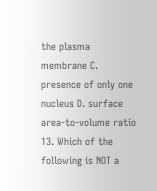the plasma membrane C. presence of only one nucleus D. surface area-to-volume ratio 13. Which of the following is NOT a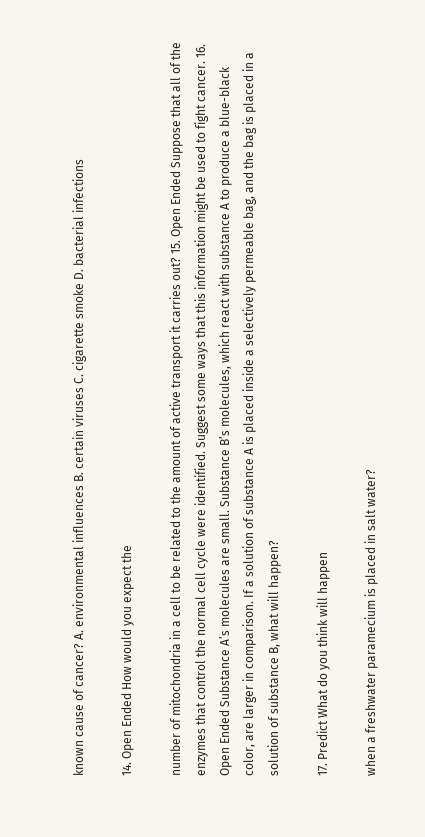known cause of cancer? A. environmental influences B. certain viruses C. cigarette smoke D. bacterial infections

14. Open Ended How would you expect the

number of mitochondria in a cell to be related to the amount of active transport it carries out? 15. Open Ended Suppose that all of the enzymes that control the normal cell cycle were identified. Suggest some ways that this information might be used to fight cancer. 16. Open Ended Substance A’s molecules are small. Substance B’s molecules, which react with substance A to produce a blue-black color, are larger in comparison. If a solution of substance A is placed inside a selectively permeable bag, and the bag is placed in a solution of substance B, what will happen?

17. Predict What do you think will happen

when a freshwater paramecium is placed in salt water?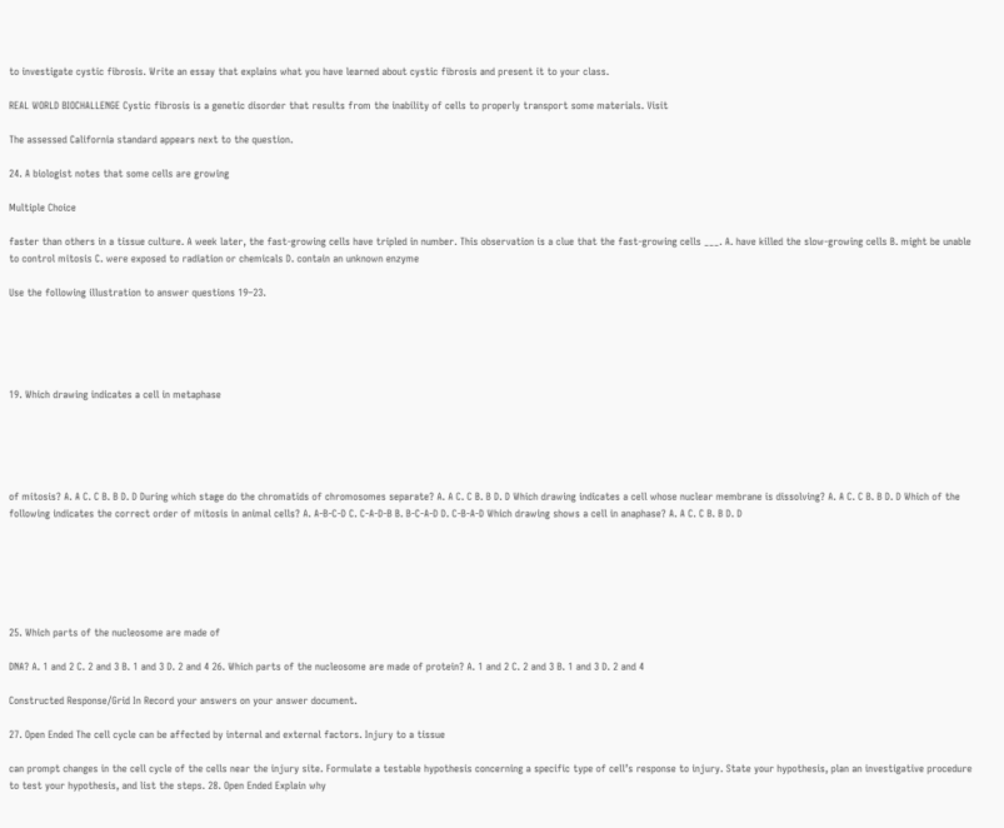to investigate cystic fibrosis. Write an essay that explains what you have learned about cystic fibrosis and present it to your class.

REAL WORLD BIOCHALLENGE Cystic fibrosis is a genetic disorder that results from the inability of cells to properly transport some materials. Visit

The assessed California standard appears next to the question.

24. A biologist notes that some cells are growing

Multiple Choice

faster than others in a tissue culture. A week later, the fast-growing cells have tripled in number. This observation is a clue that the fast-growing cells ___. A. have killed the slow-growing cells B. might be unable to control mitosis C. were exposed to radiation or chemicals D. contain an unknown enzyme

Use the following illustration to answer questions 19–23.





19. Which drawing indicates a cell in metaphase





of mitosis? A. A C. C B. B D. D During which stage do the chromatids of chromosomes separate? A. A C. C B. B D. D Which drawing indicates a cell whose nuclear membrane is dissolving? A. A C. C B. B D. D Which of the following indicates the correct order of mitosis in animal cells? A. A-B-C-D C. C-A-D-B B. B-C-A-D D. C-B-A-D Which drawing shows a cell in anaphase? A. A C. C B. B D. D






25. Which parts of the nucleosome are made of

DNA? A. 1 and 2 C. 2 and 3 B. 1 and 3 D. 2 and 4 26. Which parts of the nucleosome are made of protein? A. 1 and 2 C. 2 and 3 B. 1 and 3 D. 2 and 4

Constructed Response/Grid In Record your answers on your answer document.

27. Open Ended The cell cycle can be affected by internal and external factors. Injury to a tissue

can prompt changes in the cell cycle of the cells near the injury site. Formulate a testable hypothesis concerning a specific type of cell’s response to injury. State your hypothesis, plan an investigative procedure to test your hypothesis, and list the steps. 28. Open Ended Explain why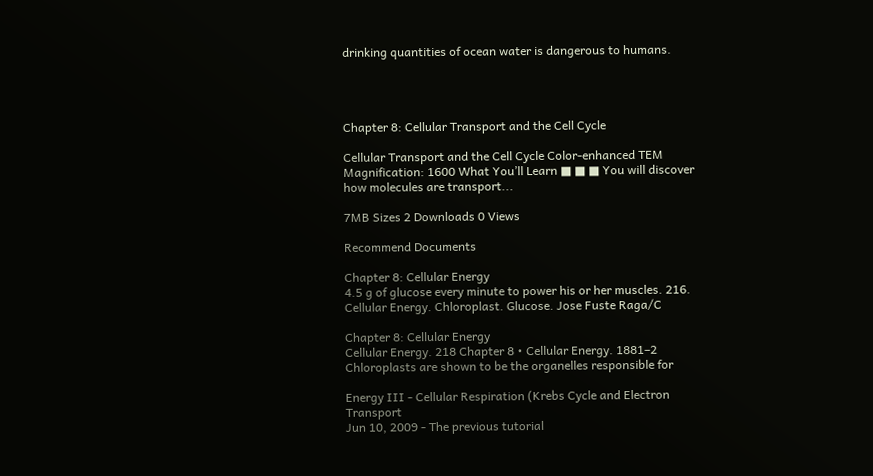drinking quantities of ocean water is dangerous to humans.




Chapter 8: Cellular Transport and the Cell Cycle

Cellular Transport and the Cell Cycle Color-enhanced TEM Magnification: 1600 What You’ll Learn ■ ■ ■ You will discover how molecules are transport...

7MB Sizes 2 Downloads 0 Views

Recommend Documents

Chapter 8: Cellular Energy
4.5 g of glucose every minute to power his or her muscles. 216. Cellular Energy. Chloroplast. Glucose. Jose Fuste Raga/C

Chapter 8: Cellular Energy
Cellular Energy. 218 Chapter 8 • Cellular Energy. 1881–2 Chloroplasts are shown to be the organelles responsible for

Energy III - Cellular Respiration (Krebs Cycle and Electron Transport
Jun 10, 2009 - The previous tutorial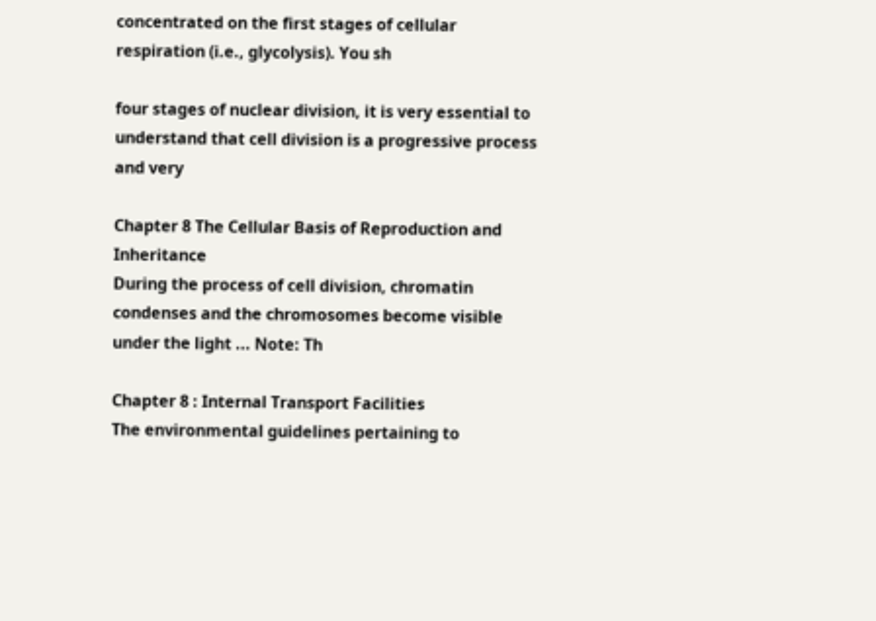concentrated on the first stages of cellular respiration (i.e., glycolysis). You sh

four stages of nuclear division, it is very essential to understand that cell division is a progressive process and very

Chapter 8 The Cellular Basis of Reproduction and Inheritance
During the process of cell division, chromatin condenses and the chromosomes become visible under the light ... Note: Th

Chapter 8 : Internal Transport Facilities
The environmental guidelines pertaining to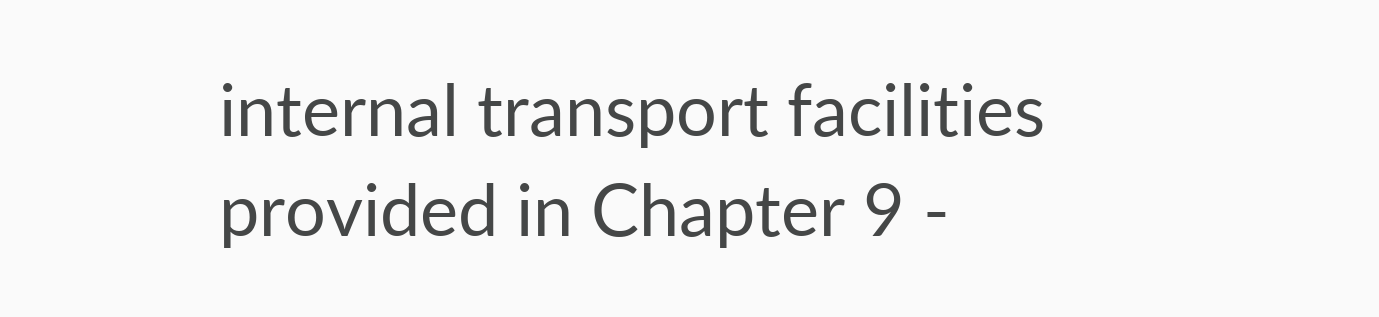internal transport facilities provided in Chapter 9 -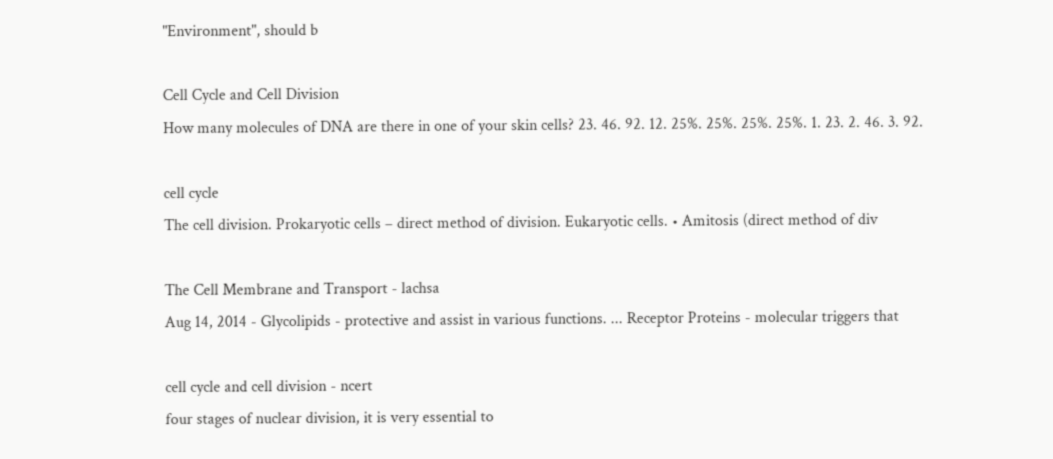"Environment", should b

Cell Cycle and Cell Division
How many molecules of DNA are there in one of your skin cells? 23. 46. 92. 12. 25%. 25%. 25%. 25%. 1. 23. 2. 46. 3. 92.

cell cycle
The cell division. Prokaryotic cells – direct method of division. Eukaryotic cells. • Amitosis (direct method of div

The Cell Membrane and Transport - lachsa
Aug 14, 2014 - Glycolipids - protective and assist in various functions. ... Receptor Proteins - molecular triggers that

cell cycle and cell division - ncert
four stages of nuclear division, it is very essential to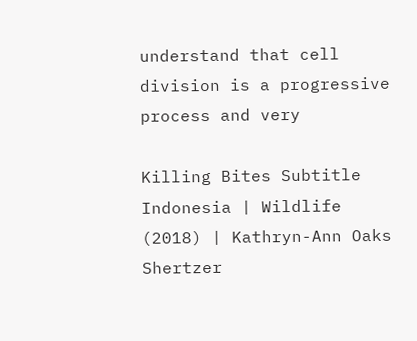understand that cell division is a progressive process and very

Killing Bites Subtitle Indonesia | Wildlife (2018) | Kathryn-Ann Oaks Shertzer